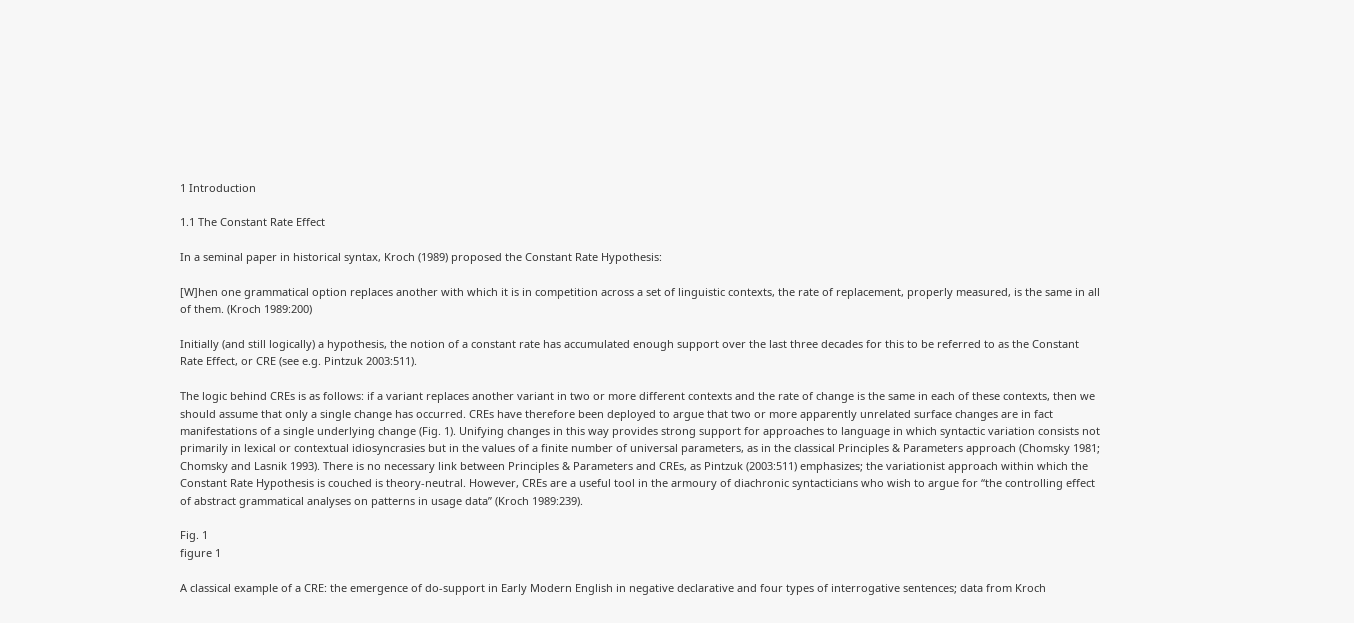1 Introduction

1.1 The Constant Rate Effect

In a seminal paper in historical syntax, Kroch (1989) proposed the Constant Rate Hypothesis:

[W]hen one grammatical option replaces another with which it is in competition across a set of linguistic contexts, the rate of replacement, properly measured, is the same in all of them. (Kroch 1989:200)

Initially (and still logically) a hypothesis, the notion of a constant rate has accumulated enough support over the last three decades for this to be referred to as the Constant Rate Effect, or CRE (see e.g. Pintzuk 2003:511).

The logic behind CREs is as follows: if a variant replaces another variant in two or more different contexts and the rate of change is the same in each of these contexts, then we should assume that only a single change has occurred. CREs have therefore been deployed to argue that two or more apparently unrelated surface changes are in fact manifestations of a single underlying change (Fig. 1). Unifying changes in this way provides strong support for approaches to language in which syntactic variation consists not primarily in lexical or contextual idiosyncrasies but in the values of a finite number of universal parameters, as in the classical Principles & Parameters approach (Chomsky 1981; Chomsky and Lasnik 1993). There is no necessary link between Principles & Parameters and CREs, as Pintzuk (2003:511) emphasizes; the variationist approach within which the Constant Rate Hypothesis is couched is theory-neutral. However, CREs are a useful tool in the armoury of diachronic syntacticians who wish to argue for “the controlling effect of abstract grammatical analyses on patterns in usage data” (Kroch 1989:239).

Fig. 1
figure 1

A classical example of a CRE: the emergence of do-support in Early Modern English in negative declarative and four types of interrogative sentences; data from Kroch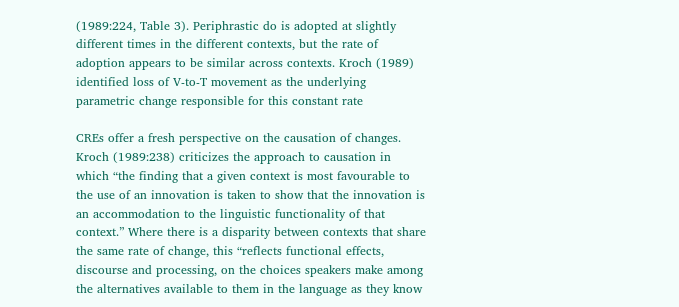(1989:224, Table 3). Periphrastic do is adopted at slightly different times in the different contexts, but the rate of adoption appears to be similar across contexts. Kroch (1989) identified loss of V-to-T movement as the underlying parametric change responsible for this constant rate

CREs offer a fresh perspective on the causation of changes. Kroch (1989:238) criticizes the approach to causation in which “the finding that a given context is most favourable to the use of an innovation is taken to show that the innovation is an accommodation to the linguistic functionality of that context.” Where there is a disparity between contexts that share the same rate of change, this “reflects functional effects, discourse and processing, on the choices speakers make among the alternatives available to them in the language as they know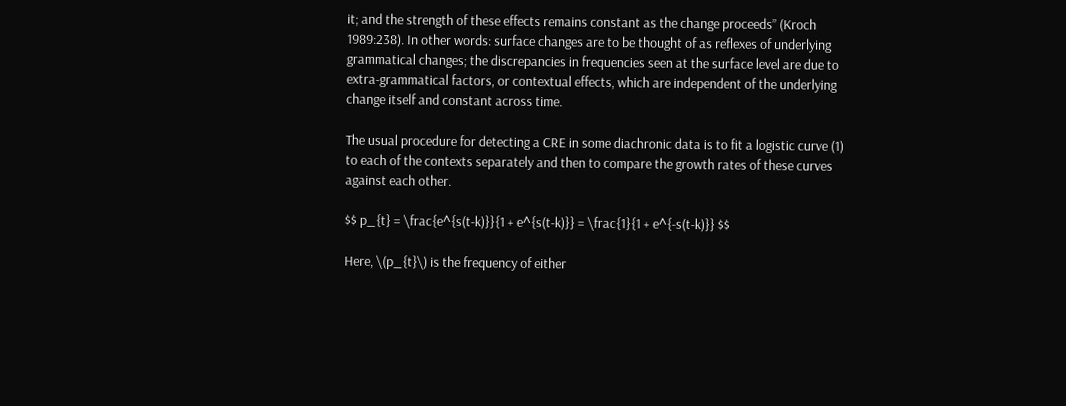it; and the strength of these effects remains constant as the change proceeds” (Kroch 1989:238). In other words: surface changes are to be thought of as reflexes of underlying grammatical changes; the discrepancies in frequencies seen at the surface level are due to extra-grammatical factors, or contextual effects, which are independent of the underlying change itself and constant across time.

The usual procedure for detecting a CRE in some diachronic data is to fit a logistic curve (1) to each of the contexts separately and then to compare the growth rates of these curves against each other.

$$ p_{t} = \frac{e^{s(t-k)}}{1 + e^{s(t-k)}} = \frac{1}{1 + e^{-s(t-k)}} $$

Here, \(p_{t}\) is the frequency of either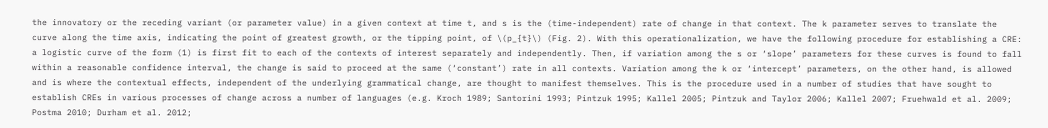the innovatory or the receding variant (or parameter value) in a given context at time t, and s is the (time-independent) rate of change in that context. The k parameter serves to translate the curve along the time axis, indicating the point of greatest growth, or the tipping point, of \(p_{t}\) (Fig. 2). With this operationalization, we have the following procedure for establishing a CRE: a logistic curve of the form (1) is first fit to each of the contexts of interest separately and independently. Then, if variation among the s or ‘slope’ parameters for these curves is found to fall within a reasonable confidence interval, the change is said to proceed at the same (‘constant’) rate in all contexts. Variation among the k or ‘intercept’ parameters, on the other hand, is allowed and is where the contextual effects, independent of the underlying grammatical change, are thought to manifest themselves. This is the procedure used in a number of studies that have sought to establish CREs in various processes of change across a number of languages (e.g. Kroch 1989; Santorini 1993; Pintzuk 1995; Kallel 2005; Pintzuk and Taylor 2006; Kallel 2007; Fruehwald et al. 2009; Postma 2010; Durham et al. 2012;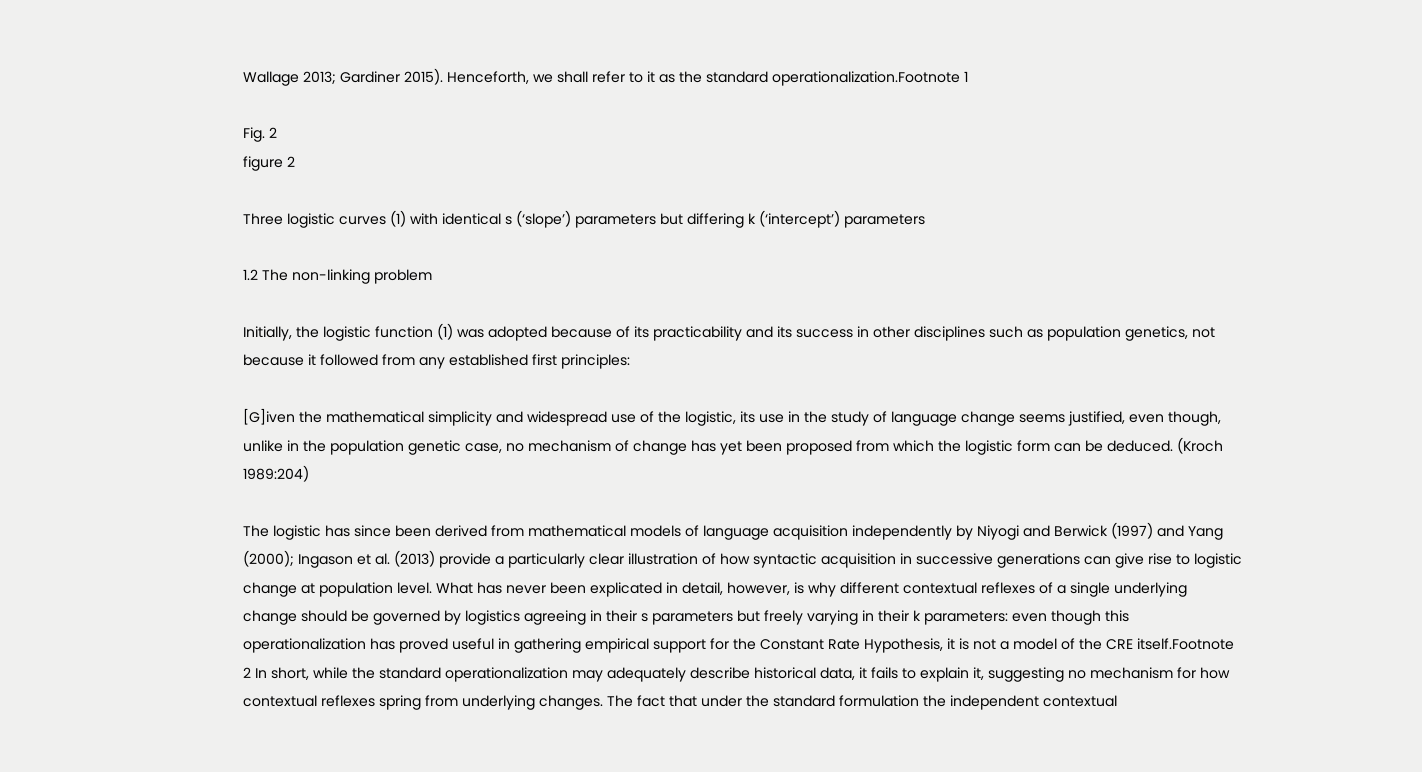Wallage 2013; Gardiner 2015). Henceforth, we shall refer to it as the standard operationalization.Footnote 1

Fig. 2
figure 2

Three logistic curves (1) with identical s (‘slope’) parameters but differing k (‘intercept’) parameters

1.2 The non-linking problem

Initially, the logistic function (1) was adopted because of its practicability and its success in other disciplines such as population genetics, not because it followed from any established first principles:

[G]iven the mathematical simplicity and widespread use of the logistic, its use in the study of language change seems justified, even though, unlike in the population genetic case, no mechanism of change has yet been proposed from which the logistic form can be deduced. (Kroch 1989:204)

The logistic has since been derived from mathematical models of language acquisition independently by Niyogi and Berwick (1997) and Yang (2000); Ingason et al. (2013) provide a particularly clear illustration of how syntactic acquisition in successive generations can give rise to logistic change at population level. What has never been explicated in detail, however, is why different contextual reflexes of a single underlying change should be governed by logistics agreeing in their s parameters but freely varying in their k parameters: even though this operationalization has proved useful in gathering empirical support for the Constant Rate Hypothesis, it is not a model of the CRE itself.Footnote 2 In short, while the standard operationalization may adequately describe historical data, it fails to explain it, suggesting no mechanism for how contextual reflexes spring from underlying changes. The fact that under the standard formulation the independent contextual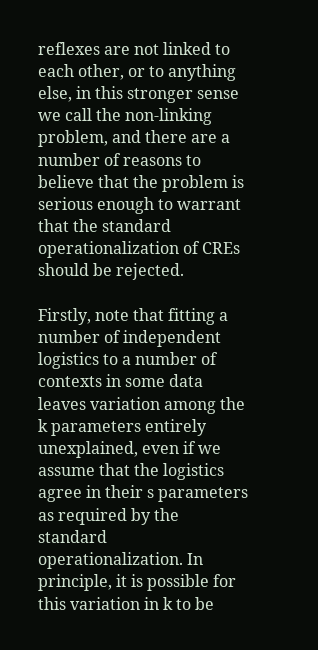reflexes are not linked to each other, or to anything else, in this stronger sense we call the non-linking problem, and there are a number of reasons to believe that the problem is serious enough to warrant that the standard operationalization of CREs should be rejected.

Firstly, note that fitting a number of independent logistics to a number of contexts in some data leaves variation among the k parameters entirely unexplained, even if we assume that the logistics agree in their s parameters as required by the standard operationalization. In principle, it is possible for this variation in k to be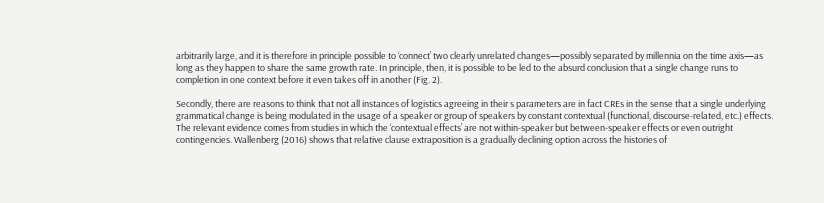arbitrarily large, and it is therefore in principle possible to ‘connect’ two clearly unrelated changes—possibly separated by millennia on the time axis—as long as they happen to share the same growth rate. In principle, then, it is possible to be led to the absurd conclusion that a single change runs to completion in one context before it even takes off in another (Fig. 2).

Secondly, there are reasons to think that not all instances of logistics agreeing in their s parameters are in fact CREs in the sense that a single underlying grammatical change is being modulated in the usage of a speaker or group of speakers by constant contextual (functional, discourse-related, etc.) effects. The relevant evidence comes from studies in which the ‘contextual effects’ are not within-speaker but between-speaker effects or even outright contingencies. Wallenberg (2016) shows that relative clause extraposition is a gradually declining option across the histories of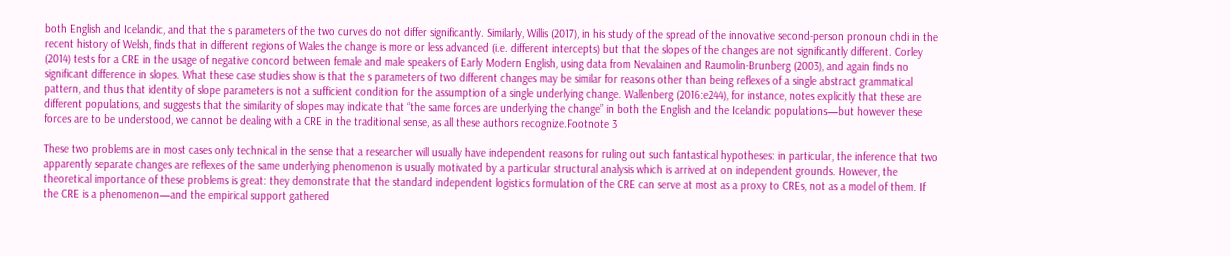both English and Icelandic, and that the s parameters of the two curves do not differ significantly. Similarly, Willis (2017), in his study of the spread of the innovative second-person pronoun chdi in the recent history of Welsh, finds that in different regions of Wales the change is more or less advanced (i.e. different intercepts) but that the slopes of the changes are not significantly different. Corley (2014) tests for a CRE in the usage of negative concord between female and male speakers of Early Modern English, using data from Nevalainen and Raumolin-Brunberg (2003), and again finds no significant difference in slopes. What these case studies show is that the s parameters of two different changes may be similar for reasons other than being reflexes of a single abstract grammatical pattern, and thus that identity of slope parameters is not a sufficient condition for the assumption of a single underlying change. Wallenberg (2016:e244), for instance, notes explicitly that these are different populations, and suggests that the similarity of slopes may indicate that “the same forces are underlying the change” in both the English and the Icelandic populations—but however these forces are to be understood, we cannot be dealing with a CRE in the traditional sense, as all these authors recognize.Footnote 3

These two problems are in most cases only technical in the sense that a researcher will usually have independent reasons for ruling out such fantastical hypotheses: in particular, the inference that two apparently separate changes are reflexes of the same underlying phenomenon is usually motivated by a particular structural analysis which is arrived at on independent grounds. However, the theoretical importance of these problems is great: they demonstrate that the standard independent logistics formulation of the CRE can serve at most as a proxy to CREs, not as a model of them. If the CRE is a phenomenon—and the empirical support gathered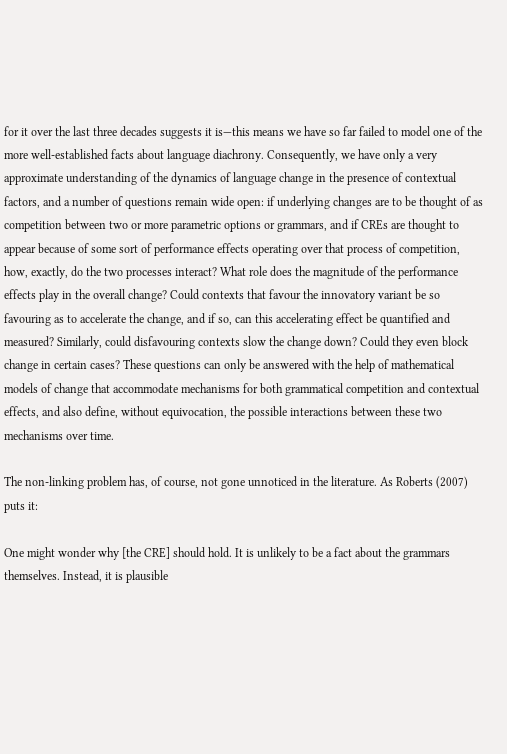for it over the last three decades suggests it is—this means we have so far failed to model one of the more well-established facts about language diachrony. Consequently, we have only a very approximate understanding of the dynamics of language change in the presence of contextual factors, and a number of questions remain wide open: if underlying changes are to be thought of as competition between two or more parametric options or grammars, and if CREs are thought to appear because of some sort of performance effects operating over that process of competition, how, exactly, do the two processes interact? What role does the magnitude of the performance effects play in the overall change? Could contexts that favour the innovatory variant be so favouring as to accelerate the change, and if so, can this accelerating effect be quantified and measured? Similarly, could disfavouring contexts slow the change down? Could they even block change in certain cases? These questions can only be answered with the help of mathematical models of change that accommodate mechanisms for both grammatical competition and contextual effects, and also define, without equivocation, the possible interactions between these two mechanisms over time.

The non-linking problem has, of course, not gone unnoticed in the literature. As Roberts (2007) puts it:

One might wonder why [the CRE] should hold. It is unlikely to be a fact about the grammars themselves. Instead, it is plausible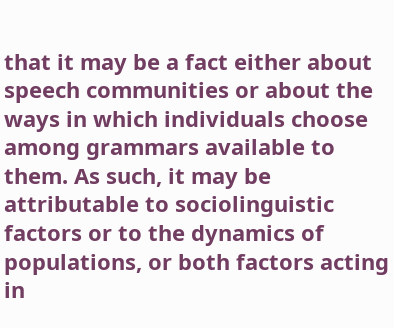that it may be a fact either about speech communities or about the ways in which individuals choose among grammars available to them. As such, it may be attributable to sociolinguistic factors or to the dynamics of populations, or both factors acting in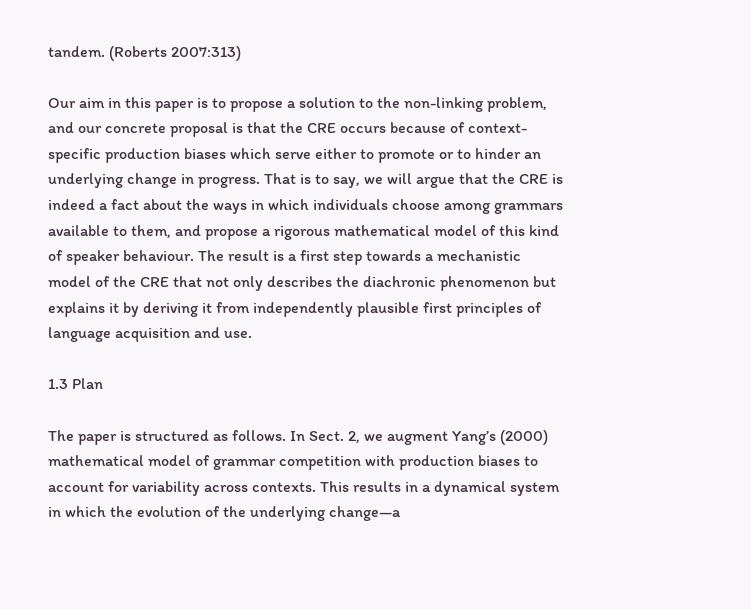tandem. (Roberts 2007:313)

Our aim in this paper is to propose a solution to the non-linking problem, and our concrete proposal is that the CRE occurs because of context-specific production biases which serve either to promote or to hinder an underlying change in progress. That is to say, we will argue that the CRE is indeed a fact about the ways in which individuals choose among grammars available to them, and propose a rigorous mathematical model of this kind of speaker behaviour. The result is a first step towards a mechanistic model of the CRE that not only describes the diachronic phenomenon but explains it by deriving it from independently plausible first principles of language acquisition and use.

1.3 Plan

The paper is structured as follows. In Sect. 2, we augment Yang’s (2000) mathematical model of grammar competition with production biases to account for variability across contexts. This results in a dynamical system in which the evolution of the underlying change—a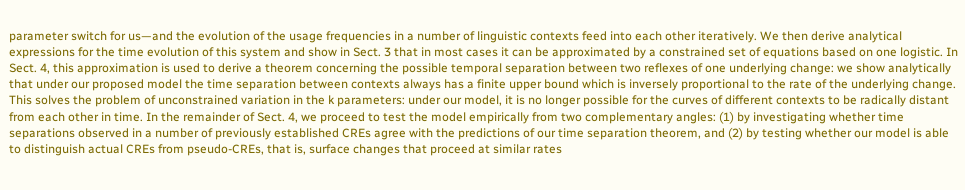parameter switch for us—and the evolution of the usage frequencies in a number of linguistic contexts feed into each other iteratively. We then derive analytical expressions for the time evolution of this system and show in Sect. 3 that in most cases it can be approximated by a constrained set of equations based on one logistic. In Sect. 4, this approximation is used to derive a theorem concerning the possible temporal separation between two reflexes of one underlying change: we show analytically that under our proposed model the time separation between contexts always has a finite upper bound which is inversely proportional to the rate of the underlying change. This solves the problem of unconstrained variation in the k parameters: under our model, it is no longer possible for the curves of different contexts to be radically distant from each other in time. In the remainder of Sect. 4, we proceed to test the model empirically from two complementary angles: (1) by investigating whether time separations observed in a number of previously established CREs agree with the predictions of our time separation theorem, and (2) by testing whether our model is able to distinguish actual CREs from pseudo-CREs, that is, surface changes that proceed at similar rates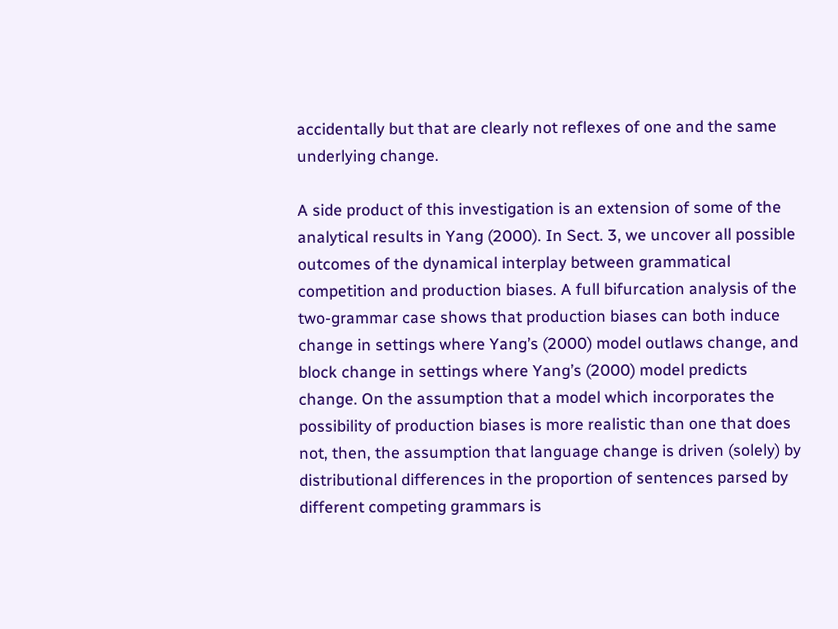accidentally but that are clearly not reflexes of one and the same underlying change.

A side product of this investigation is an extension of some of the analytical results in Yang (2000). In Sect. 3, we uncover all possible outcomes of the dynamical interplay between grammatical competition and production biases. A full bifurcation analysis of the two-grammar case shows that production biases can both induce change in settings where Yang’s (2000) model outlaws change, and block change in settings where Yang’s (2000) model predicts change. On the assumption that a model which incorporates the possibility of production biases is more realistic than one that does not, then, the assumption that language change is driven (solely) by distributional differences in the proportion of sentences parsed by different competing grammars is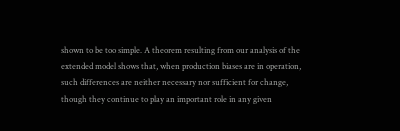shown to be too simple. A theorem resulting from our analysis of the extended model shows that, when production biases are in operation, such differences are neither necessary nor sufficient for change, though they continue to play an important role in any given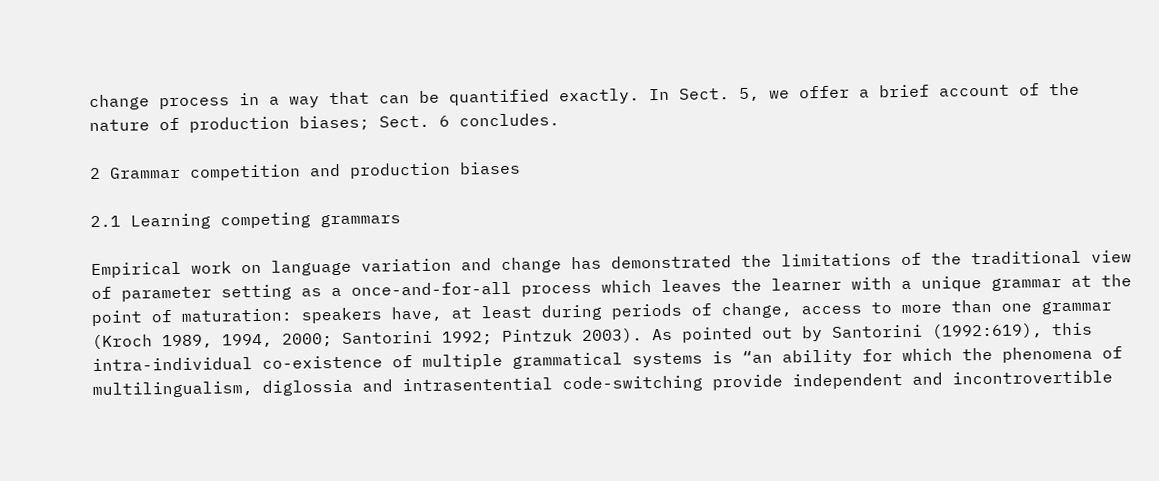change process in a way that can be quantified exactly. In Sect. 5, we offer a brief account of the nature of production biases; Sect. 6 concludes.

2 Grammar competition and production biases

2.1 Learning competing grammars

Empirical work on language variation and change has demonstrated the limitations of the traditional view of parameter setting as a once-and-for-all process which leaves the learner with a unique grammar at the point of maturation: speakers have, at least during periods of change, access to more than one grammar (Kroch 1989, 1994, 2000; Santorini 1992; Pintzuk 2003). As pointed out by Santorini (1992:619), this intra-individual co-existence of multiple grammatical systems is “an ability for which the phenomena of multilingualism, diglossia and intrasentential code-switching provide independent and incontrovertible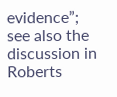evidence”; see also the discussion in Roberts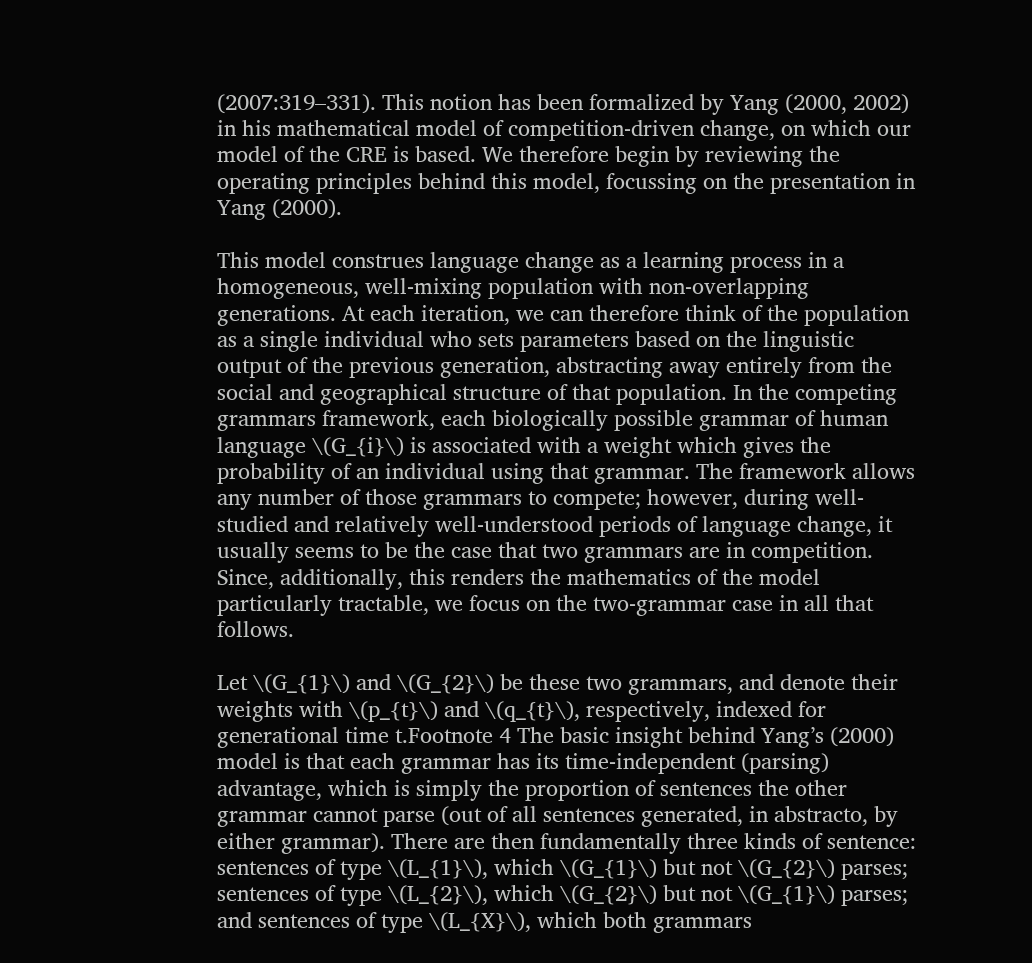(2007:319–331). This notion has been formalized by Yang (2000, 2002) in his mathematical model of competition-driven change, on which our model of the CRE is based. We therefore begin by reviewing the operating principles behind this model, focussing on the presentation in Yang (2000).

This model construes language change as a learning process in a homogeneous, well-mixing population with non-overlapping generations. At each iteration, we can therefore think of the population as a single individual who sets parameters based on the linguistic output of the previous generation, abstracting away entirely from the social and geographical structure of that population. In the competing grammars framework, each biologically possible grammar of human language \(G_{i}\) is associated with a weight which gives the probability of an individual using that grammar. The framework allows any number of those grammars to compete; however, during well-studied and relatively well-understood periods of language change, it usually seems to be the case that two grammars are in competition. Since, additionally, this renders the mathematics of the model particularly tractable, we focus on the two-grammar case in all that follows.

Let \(G_{1}\) and \(G_{2}\) be these two grammars, and denote their weights with \(p_{t}\) and \(q_{t}\), respectively, indexed for generational time t.Footnote 4 The basic insight behind Yang’s (2000) model is that each grammar has its time-independent (parsing) advantage, which is simply the proportion of sentences the other grammar cannot parse (out of all sentences generated, in abstracto, by either grammar). There are then fundamentally three kinds of sentence: sentences of type \(L_{1}\), which \(G_{1}\) but not \(G_{2}\) parses; sentences of type \(L_{2}\), which \(G_{2}\) but not \(G_{1}\) parses; and sentences of type \(L_{X}\), which both grammars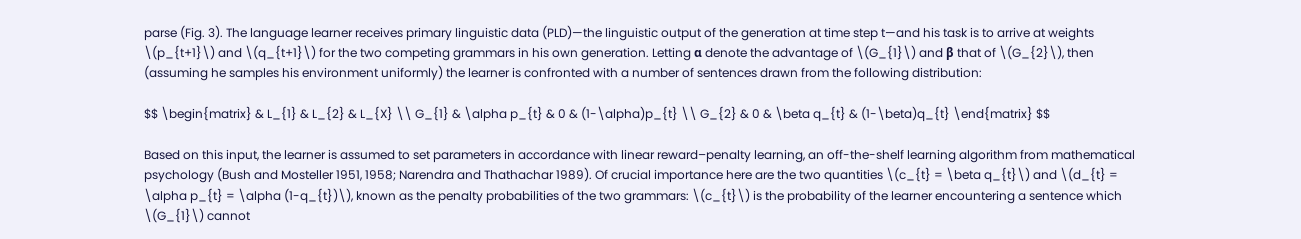parse (Fig. 3). The language learner receives primary linguistic data (PLD)—the linguistic output of the generation at time step t—and his task is to arrive at weights \(p_{t+1}\) and \(q_{t+1}\) for the two competing grammars in his own generation. Letting α denote the advantage of \(G_{1}\) and β that of \(G_{2}\), then (assuming he samples his environment uniformly) the learner is confronted with a number of sentences drawn from the following distribution:

$$ \begin{matrix} & L_{1} & L_{2} & L_{X} \\ G_{1} & \alpha p_{t} & 0 & (1-\alpha)p_{t} \\ G_{2} & 0 & \beta q_{t} & (1-\beta)q_{t} \end{matrix} $$

Based on this input, the learner is assumed to set parameters in accordance with linear reward–penalty learning, an off-the-shelf learning algorithm from mathematical psychology (Bush and Mosteller 1951, 1958; Narendra and Thathachar 1989). Of crucial importance here are the two quantities \(c_{t} = \beta q_{t}\) and \(d_{t} = \alpha p_{t} = \alpha (1-q_{t})\), known as the penalty probabilities of the two grammars: \(c_{t}\) is the probability of the learner encountering a sentence which \(G_{1}\) cannot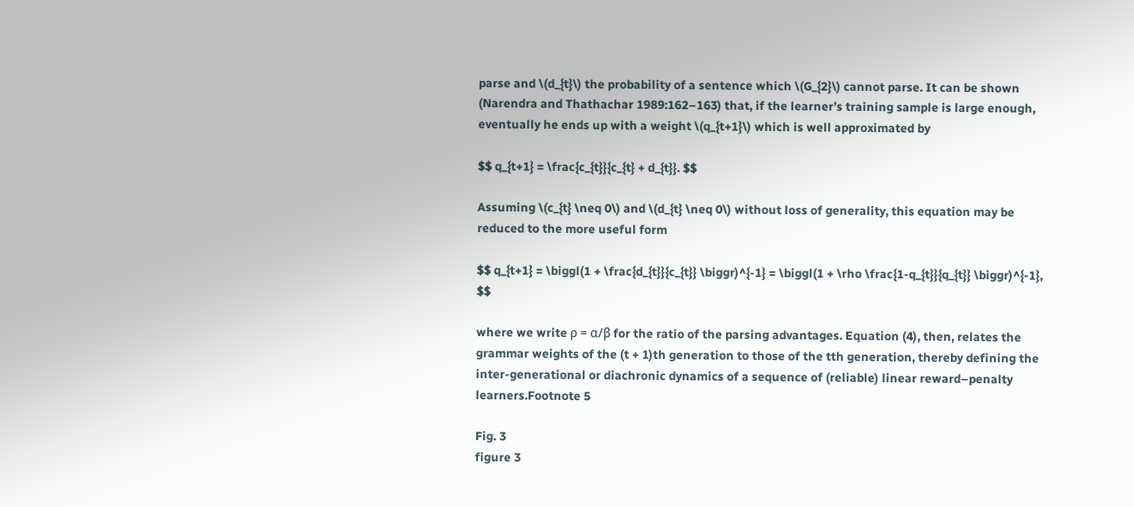parse and \(d_{t}\) the probability of a sentence which \(G_{2}\) cannot parse. It can be shown (Narendra and Thathachar 1989:162–163) that, if the learner’s training sample is large enough, eventually he ends up with a weight \(q_{t+1}\) which is well approximated by

$$ q_{t+1} = \frac{c_{t}}{c_{t} + d_{t}}. $$

Assuming \(c_{t} \neq 0\) and \(d_{t} \neq 0\) without loss of generality, this equation may be reduced to the more useful form

$$ q_{t+1} = \biggl(1 + \frac{d_{t}}{c_{t}} \biggr)^{-1} = \biggl(1 + \rho \frac{1-q_{t}}{q_{t}} \biggr)^{-1}, $$

where we write ρ = α/β for the ratio of the parsing advantages. Equation (4), then, relates the grammar weights of the (t + 1)th generation to those of the tth generation, thereby defining the inter-generational or diachronic dynamics of a sequence of (reliable) linear reward–penalty learners.Footnote 5

Fig. 3
figure 3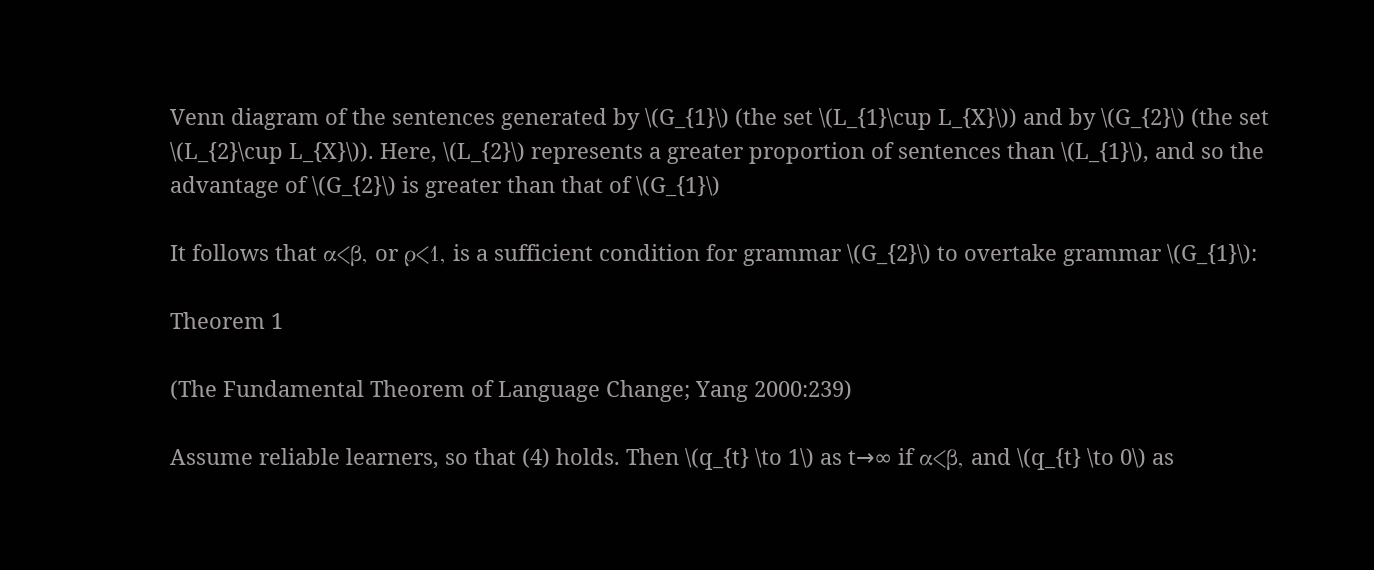Venn diagram of the sentences generated by \(G_{1}\) (the set \(L_{1}\cup L_{X}\)) and by \(G_{2}\) (the set \(L_{2}\cup L_{X}\)). Here, \(L_{2}\) represents a greater proportion of sentences than \(L_{1}\), and so the advantage of \(G_{2}\) is greater than that of \(G_{1}\)

It follows that α<β, or ρ<1, is a sufficient condition for grammar \(G_{2}\) to overtake grammar \(G_{1}\):

Theorem 1

(The Fundamental Theorem of Language Change; Yang 2000:239)

Assume reliable learners, so that (4) holds. Then \(q_{t} \to 1\) as t→∞ if α<β, and \(q_{t} \to 0\) as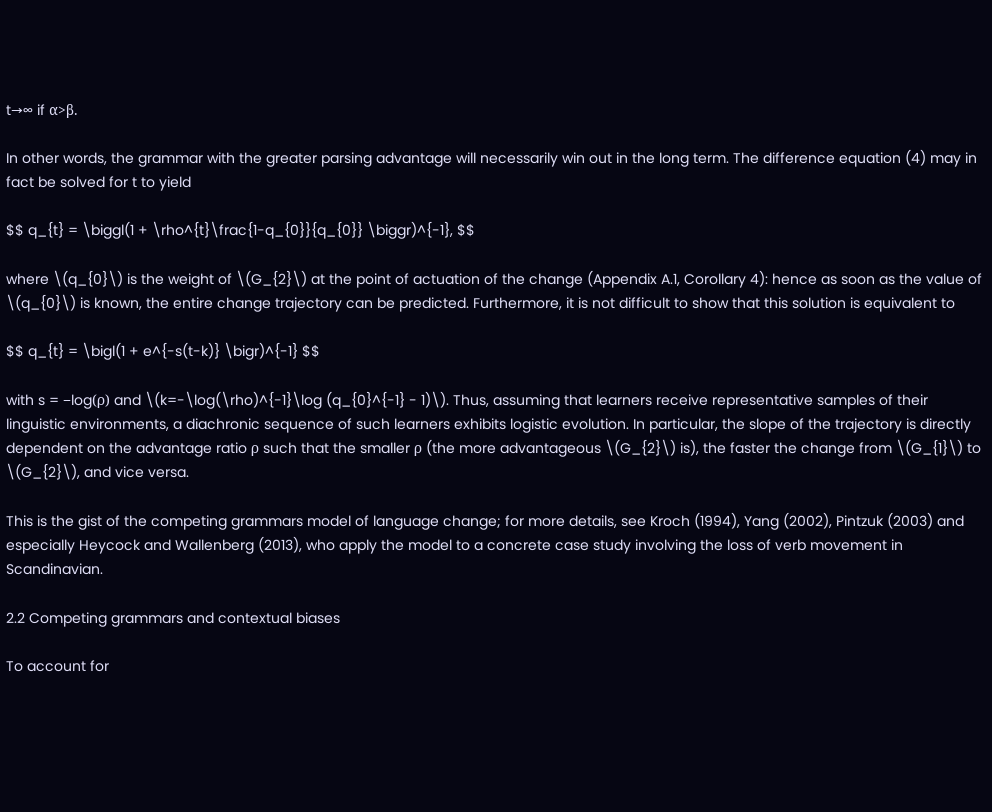t→∞ if α>β.

In other words, the grammar with the greater parsing advantage will necessarily win out in the long term. The difference equation (4) may in fact be solved for t to yield

$$ q_{t} = \biggl(1 + \rho^{t}\frac{1-q_{0}}{q_{0}} \biggr)^{-1}, $$

where \(q_{0}\) is the weight of \(G_{2}\) at the point of actuation of the change (Appendix A.1, Corollary 4): hence as soon as the value of \(q_{0}\) is known, the entire change trajectory can be predicted. Furthermore, it is not difficult to show that this solution is equivalent to

$$ q_{t} = \bigl(1 + e^{-s(t-k)} \bigr)^{-1} $$

with s = −log(ρ) and \(k=-\log(\rho)^{-1}\log (q_{0}^{-1} - 1)\). Thus, assuming that learners receive representative samples of their linguistic environments, a diachronic sequence of such learners exhibits logistic evolution. In particular, the slope of the trajectory is directly dependent on the advantage ratio ρ such that the smaller ρ (the more advantageous \(G_{2}\) is), the faster the change from \(G_{1}\) to \(G_{2}\), and vice versa.

This is the gist of the competing grammars model of language change; for more details, see Kroch (1994), Yang (2002), Pintzuk (2003) and especially Heycock and Wallenberg (2013), who apply the model to a concrete case study involving the loss of verb movement in Scandinavian.

2.2 Competing grammars and contextual biases

To account for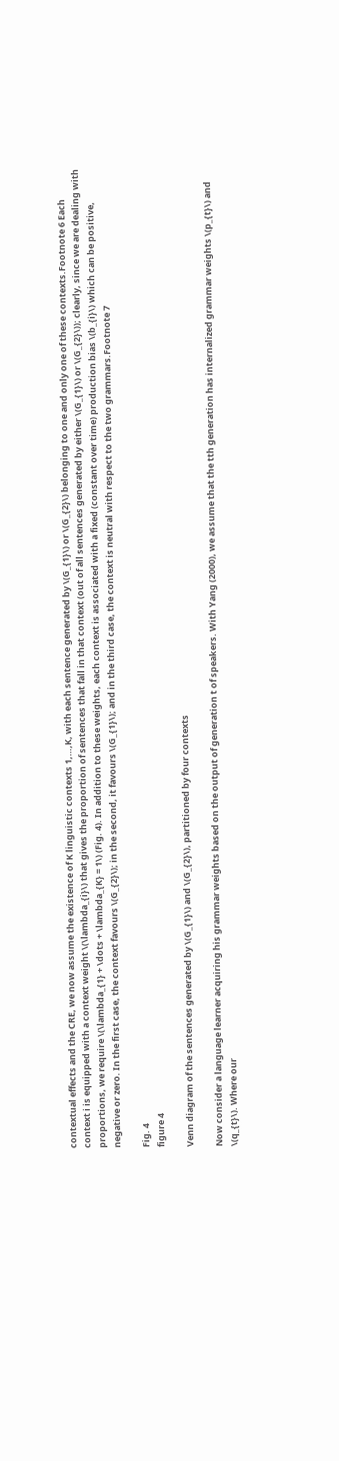contextual effects and the CRE, we now assume the existence of K linguistic contexts 1,…,K, with each sentence generated by \(G_{1}\) or \(G_{2}\) belonging to one and only one of these contexts.Footnote 6 Each context i is equipped with a context weight \(\lambda_{i}\) that gives the proportion of sentences that fall in that context (out of all sentences generated by either \(G_{1}\) or \(G_{2}\)); clearly, since we are dealing with proportions, we require \(\lambda_{1} + \dots + \lambda_{K} = 1\) (Fig. 4). In addition to these weights, each context is associated with a fixed (constant over time) production bias \(b_{i}\) which can be positive, negative or zero. In the first case, the context favours \(G_{2}\); in the second, it favours \(G_{1}\); and in the third case, the context is neutral with respect to the two grammars.Footnote 7

Fig. 4
figure 4

Venn diagram of the sentences generated by \(G_{1}\) and \(G_{2}\), partitioned by four contexts

Now consider a language learner acquiring his grammar weights based on the output of generation t of speakers. With Yang (2000), we assume that the tth generation has internalized grammar weights \(p_{t}\) and \(q_{t}\). Where our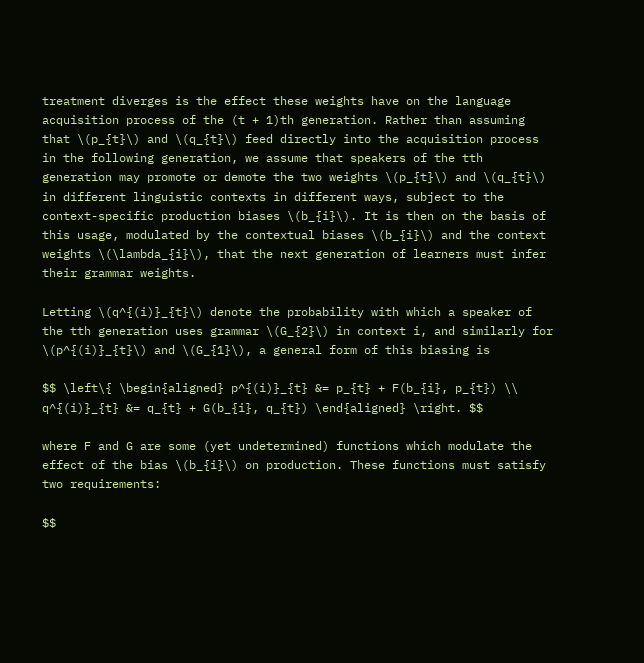treatment diverges is the effect these weights have on the language acquisition process of the (t + 1)th generation. Rather than assuming that \(p_{t}\) and \(q_{t}\) feed directly into the acquisition process in the following generation, we assume that speakers of the tth generation may promote or demote the two weights \(p_{t}\) and \(q_{t}\) in different linguistic contexts in different ways, subject to the context-specific production biases \(b_{i}\). It is then on the basis of this usage, modulated by the contextual biases \(b_{i}\) and the context weights \(\lambda_{i}\), that the next generation of learners must infer their grammar weights.

Letting \(q^{(i)}_{t}\) denote the probability with which a speaker of the tth generation uses grammar \(G_{2}\) in context i, and similarly for \(p^{(i)}_{t}\) and \(G_{1}\), a general form of this biasing is

$$ \left\{ \begin{aligned} p^{(i)}_{t} &= p_{t} + F(b_{i}, p_{t}) \\ q^{(i)}_{t} &= q_{t} + G(b_{i}, q_{t}) \end{aligned} \right. $$

where F and G are some (yet undetermined) functions which modulate the effect of the bias \(b_{i}\) on production. These functions must satisfy two requirements:

$$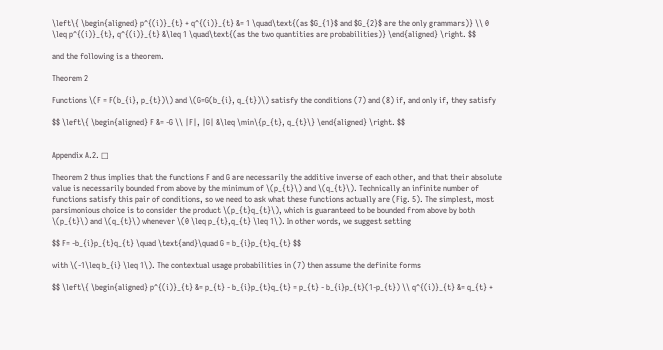\left\{ \begin{aligned} p^{(i)}_{t} + q^{(i)}_{t} &= 1 \quad\text{(as $G_{1}$ and $G_{2}$ are the only grammars)} \\ 0 \leq p^{(i)}_{t}, q^{(i)}_{t} &\leq 1 \quad\text{(as the two quantities are probabilities)} \end{aligned} \right. $$

and the following is a theorem.

Theorem 2

Functions \(F = F(b_{i}, p_{t})\) and \(G=G(b_{i}, q_{t})\) satisfy the conditions (7) and (8) if, and only if, they satisfy

$$ \left\{ \begin{aligned} F &= -G \\ |F|, |G| &\leq \min\{p_{t}, q_{t}\} \end{aligned} \right. $$


Appendix A.2. □

Theorem 2 thus implies that the functions F and G are necessarily the additive inverse of each other, and that their absolute value is necessarily bounded from above by the minimum of \(p_{t}\) and \(q_{t}\). Technically an infinite number of functions satisfy this pair of conditions, so we need to ask what these functions actually are (Fig. 5). The simplest, most parsimonious choice is to consider the product \(p_{t}q_{t}\), which is guaranteed to be bounded from above by both \(p_{t}\) and \(q_{t}\) whenever \(0 \leq p_{t},q_{t} \leq 1\). In other words, we suggest setting

$$ F= -b_{i}p_{t}q_{t} \quad \text{and}\quad G = b_{i}p_{t}q_{t} $$

with \(-1\leq b_{i} \leq 1\). The contextual usage probabilities in (7) then assume the definite forms

$$ \left\{ \begin{aligned} p^{(i)}_{t} &= p_{t} - b_{i}p_{t}q_{t} = p_{t} - b_{i}p_{t}(1-p_{t}) \\ q^{(i)}_{t} &= q_{t} +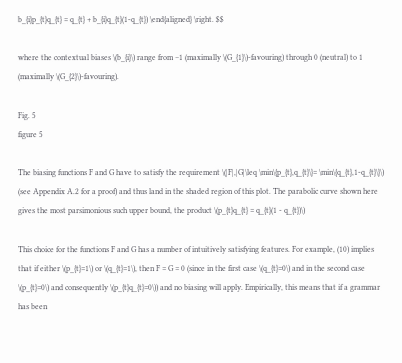b_{i}p_{t}q_{t} = q_{t} + b_{i}q_{t}(1-q_{t}) \end{aligned} \right. $$

where the contextual biases \(b_{i}\) range from −1 (maximally \(G_{1}\)-favouring) through 0 (neutral) to 1 (maximally \(G_{2}\)-favouring).

Fig. 5
figure 5

The biasing functions F and G have to satisfy the requirement \(|F|,|G|\leq \min\{p_{t},q_{t}\}= \min\{q_{t},1-q_{t}\}\) (see Appendix A.2 for a proof) and thus land in the shaded region of this plot. The parabolic curve shown here gives the most parsimonious such upper bound, the product \(p_{t}q_{t} = q_{t}(1 - q_{t})\)

This choice for the functions F and G has a number of intuitively satisfying features. For example, (10) implies that if either \(p_{t}=1\) or \(q_{t}=1\), then F = G = 0 (since in the first case \(q_{t}=0\) and in the second case \(p_{t}=0\) and consequently \(p_{t}q_{t}=0\)) and no biasing will apply. Empirically, this means that if a grammar has been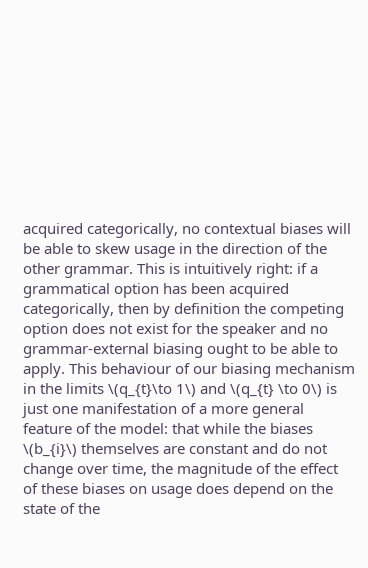acquired categorically, no contextual biases will be able to skew usage in the direction of the other grammar. This is intuitively right: if a grammatical option has been acquired categorically, then by definition the competing option does not exist for the speaker and no grammar-external biasing ought to be able to apply. This behaviour of our biasing mechanism in the limits \(q_{t}\to 1\) and \(q_{t} \to 0\) is just one manifestation of a more general feature of the model: that while the biases \(b_{i}\) themselves are constant and do not change over time, the magnitude of the effect of these biases on usage does depend on the state of the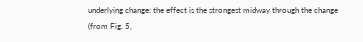underlying change: the effect is the strongest midway through the change (from Fig. 5,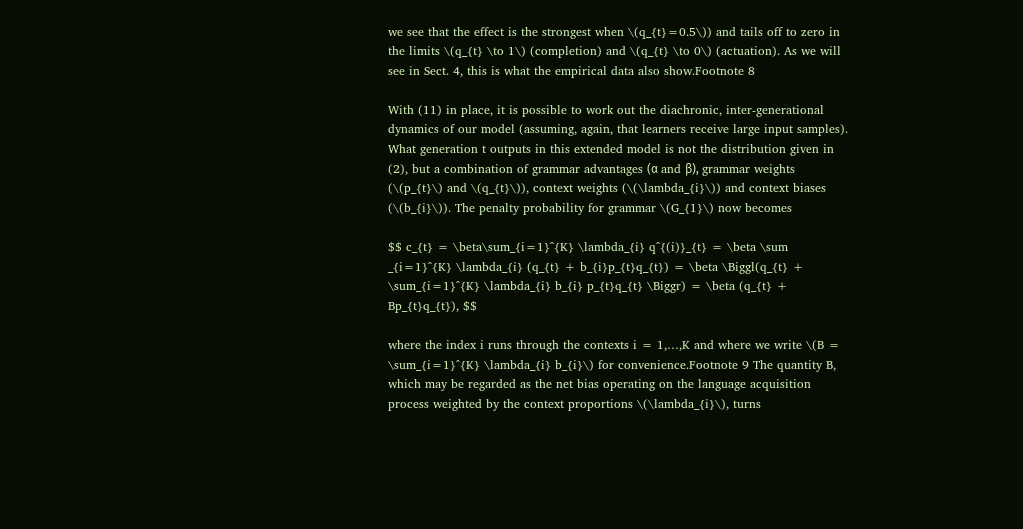we see that the effect is the strongest when \(q_{t}=0.5\)) and tails off to zero in the limits \(q_{t} \to 1\) (completion) and \(q_{t} \to 0\) (actuation). As we will see in Sect. 4, this is what the empirical data also show.Footnote 8

With (11) in place, it is possible to work out the diachronic, inter-generational dynamics of our model (assuming, again, that learners receive large input samples). What generation t outputs in this extended model is not the distribution given in (2), but a combination of grammar advantages (α and β), grammar weights (\(p_{t}\) and \(q_{t}\)), context weights (\(\lambda_{i}\)) and context biases (\(b_{i}\)). The penalty probability for grammar \(G_{1}\) now becomes

$$ c_{t} = \beta\sum_{i=1}^{K} \lambda_{i} q^{(i)}_{t} = \beta \sum _{i=1}^{K} \lambda_{i} (q_{t} + b_{i}p_{t}q_{t}) = \beta \Biggl(q_{t} + \sum_{i=1}^{K} \lambda_{i} b_{i} p_{t}q_{t} \Biggr) = \beta (q_{t} + Bp_{t}q_{t}), $$

where the index i runs through the contexts i = 1,…,K and where we write \(B = \sum_{i=1}^{K} \lambda_{i} b_{i}\) for convenience.Footnote 9 The quantity B, which may be regarded as the net bias operating on the language acquisition process weighted by the context proportions \(\lambda_{i}\), turns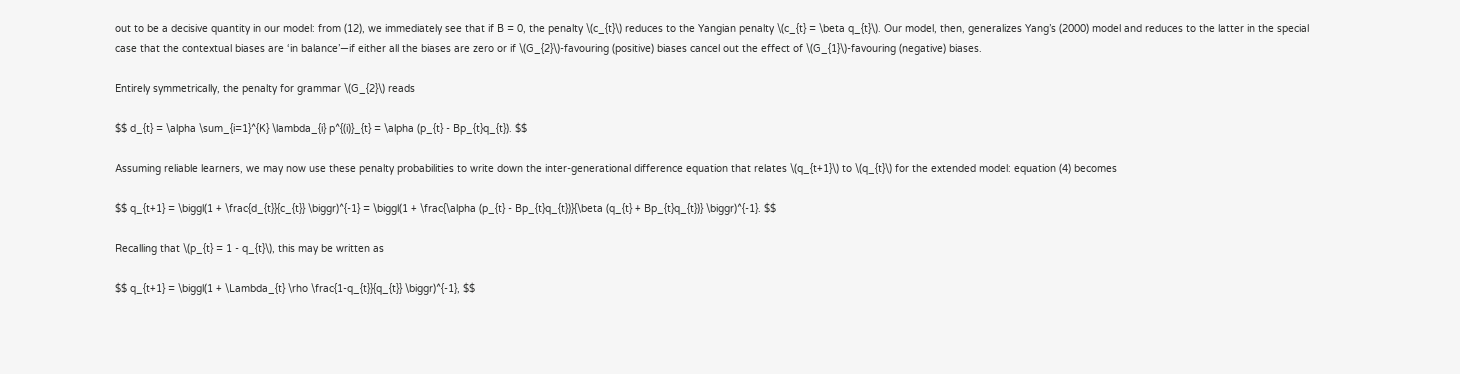out to be a decisive quantity in our model: from (12), we immediately see that if B = 0, the penalty \(c_{t}\) reduces to the Yangian penalty \(c_{t} = \beta q_{t}\). Our model, then, generalizes Yang’s (2000) model and reduces to the latter in the special case that the contextual biases are ‘in balance’—if either all the biases are zero or if \(G_{2}\)-favouring (positive) biases cancel out the effect of \(G_{1}\)-favouring (negative) biases.

Entirely symmetrically, the penalty for grammar \(G_{2}\) reads

$$ d_{t} = \alpha \sum_{i=1}^{K} \lambda_{i} p^{(i)}_{t} = \alpha (p_{t} - Bp_{t}q_{t}). $$

Assuming reliable learners, we may now use these penalty probabilities to write down the inter-generational difference equation that relates \(q_{t+1}\) to \(q_{t}\) for the extended model: equation (4) becomes

$$ q_{t+1} = \biggl(1 + \frac{d_{t}}{c_{t}} \biggr)^{-1} = \biggl(1 + \frac{\alpha (p_{t} - Bp_{t}q_{t})}{\beta (q_{t} + Bp_{t}q_{t})} \biggr)^{-1}. $$

Recalling that \(p_{t} = 1 - q_{t}\), this may be written as

$$ q_{t+1} = \biggl(1 + \Lambda_{t} \rho \frac{1-q_{t}}{q_{t}} \biggr)^{-1}, $$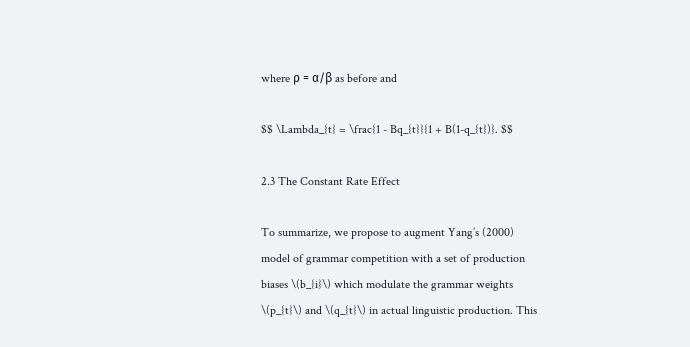where ρ = α/β as before and

$$ \Lambda_{t} = \frac{1 - Bq_{t}}{1 + B(1-q_{t})}. $$

2.3 The Constant Rate Effect

To summarize, we propose to augment Yang’s (2000) model of grammar competition with a set of production biases \(b_{i}\) which modulate the grammar weights \(p_{t}\) and \(q_{t}\) in actual linguistic production. This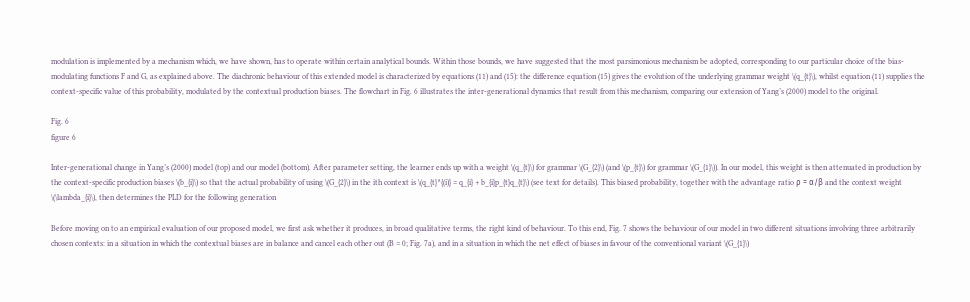modulation is implemented by a mechanism which, we have shown, has to operate within certain analytical bounds. Within those bounds, we have suggested that the most parsimonious mechanism be adopted, corresponding to our particular choice of the bias-modulating functions F and G, as explained above. The diachronic behaviour of this extended model is characterized by equations (11) and (15): the difference equation (15) gives the evolution of the underlying grammar weight \(q_{t}\), whilst equation (11) supplies the context-specific value of this probability, modulated by the contextual production biases. The flowchart in Fig. 6 illustrates the inter-generational dynamics that result from this mechanism, comparing our extension of Yang’s (2000) model to the original.

Fig. 6
figure 6

Inter-generational change in Yang’s (2000) model (top) and our model (bottom). After parameter setting, the learner ends up with a weight \(q_{t}\) for grammar \(G_{2}\) (and \(p_{t}\) for grammar \(G_{1}\)). In our model, this weight is then attenuated in production by the context-specific production biases \(b_{i}\) so that the actual probability of using \(G_{2}\) in the ith context is \(q_{t}^{(i)} = q_{i} + b_{i}p_{t}q_{t}\) (see text for details). This biased probability, together with the advantage ratio ρ = α/β and the context weight \(\lambda_{i}\), then determines the PLD for the following generation

Before moving on to an empirical evaluation of our proposed model, we first ask whether it produces, in broad qualitative terms, the right kind of behaviour. To this end, Fig. 7 shows the behaviour of our model in two different situations involving three arbitrarily chosen contexts: in a situation in which the contextual biases are in balance and cancel each other out (B = 0; Fig. 7a), and in a situation in which the net effect of biases in favour of the conventional variant \(G_{1}\)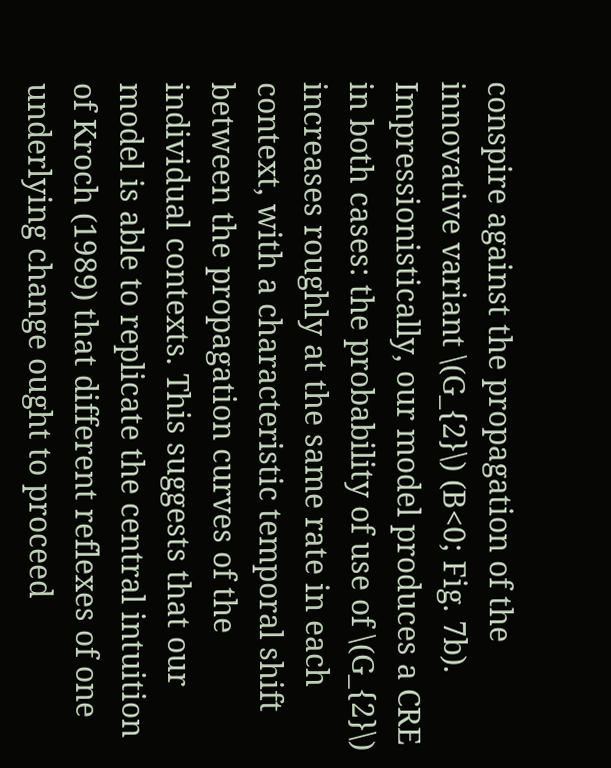conspire against the propagation of the innovative variant \(G_{2}\) (B<0; Fig. 7b). Impressionistically, our model produces a CRE in both cases: the probability of use of \(G_{2}\) increases roughly at the same rate in each context, with a characteristic temporal shift between the propagation curves of the individual contexts. This suggests that our model is able to replicate the central intuition of Kroch (1989) that different reflexes of one underlying change ought to proceed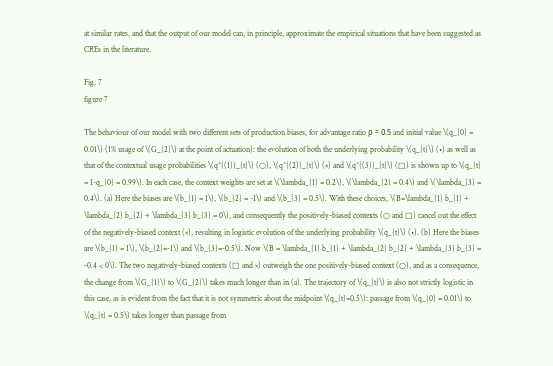at similar rates, and that the output of our model can, in principle, approximate the empirical situations that have been suggested as CREs in the literature.

Fig. 7
figure 7

The behaviour of our model with two different sets of production biases, for advantage ratio ρ = 0.5 and initial value \(q_{0} = 0.01\) (1% usage of \(G_{2}\) at the point of actuation): the evolution of both the underlying probability \(q_{t}\) (•) as well as that of the contextual usage probabilities \(q^{(1)}_{t}\) (○), \(q^{(2)}_{t}\) (×) and \(q^{(3)}_{t}\) (□) is shown up to \(q_{t} = 1-q_{0} = 0.99\). In each case, the context weights are set at \(\lambda_{1} = 0.2\), \(\lambda_{2} = 0.4\) and \(\lambda_{3} = 0.4\). (a) Here the biases are \(b_{1} = 1\), \(b_{2} = -1\) and \(b_{3} = 0.5\). With these choices, \(B=\lambda_{1} b_{1} + \lambda_{2} b_{2} + \lambda_{3} b_{3} = 0\), and consequently the positively-biased contexts (○ and □) cancel out the effect of the negatively-biased context (×), resulting in logistic evolution of the underlying probability \(q_{t}\) (•). (b) Here the biases are \(b_{1} = 1\), \(b_{2}=-1\) and \(b_{3}=-0.5\). Now \(B = \lambda_{1} b_{1} + \lambda_{2} b_{2} + \lambda_{3} b_{3} = -0.4 < 0\). The two negatively-biased contexts (□ and ×) outweigh the one positively-biased context (○), and as a consequence, the change from \(G_{1}\) to \(G_{2}\) takes much longer than in (a). The trajectory of \(q_{t}\) is also not strictly logistic in this case, as is evident from the fact that it is not symmetric about the midpoint \(q_{t}=0.5\): passage from \(q_{0} = 0.01\) to \(q_{t} = 0.5\) takes longer than passage from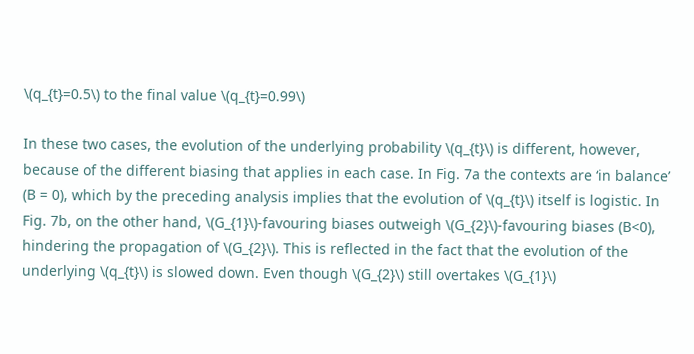\(q_{t}=0.5\) to the final value \(q_{t}=0.99\)

In these two cases, the evolution of the underlying probability \(q_{t}\) is different, however, because of the different biasing that applies in each case. In Fig. 7a the contexts are ‘in balance’ (B = 0), which by the preceding analysis implies that the evolution of \(q_{t}\) itself is logistic. In Fig. 7b, on the other hand, \(G_{1}\)-favouring biases outweigh \(G_{2}\)-favouring biases (B<0), hindering the propagation of \(G_{2}\). This is reflected in the fact that the evolution of the underlying \(q_{t}\) is slowed down. Even though \(G_{2}\) still overtakes \(G_{1}\)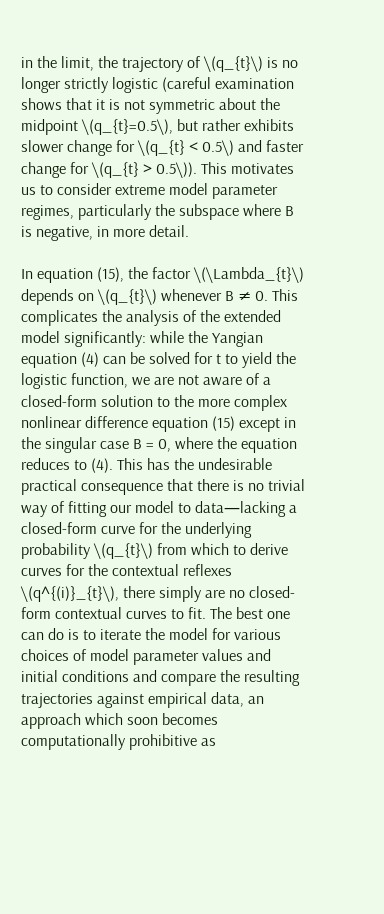in the limit, the trajectory of \(q_{t}\) is no longer strictly logistic (careful examination shows that it is not symmetric about the midpoint \(q_{t}=0.5\), but rather exhibits slower change for \(q_{t} < 0.5\) and faster change for \(q_{t} > 0.5\)). This motivates us to consider extreme model parameter regimes, particularly the subspace where B is negative, in more detail.

In equation (15), the factor \(\Lambda_{t}\) depends on \(q_{t}\) whenever B ≠ 0. This complicates the analysis of the extended model significantly: while the Yangian equation (4) can be solved for t to yield the logistic function, we are not aware of a closed-form solution to the more complex nonlinear difference equation (15) except in the singular case B = 0, where the equation reduces to (4). This has the undesirable practical consequence that there is no trivial way of fitting our model to data—lacking a closed-form curve for the underlying probability \(q_{t}\) from which to derive curves for the contextual reflexes \(q^{(i)}_{t}\), there simply are no closed-form contextual curves to fit. The best one can do is to iterate the model for various choices of model parameter values and initial conditions and compare the resulting trajectories against empirical data, an approach which soon becomes computationally prohibitive as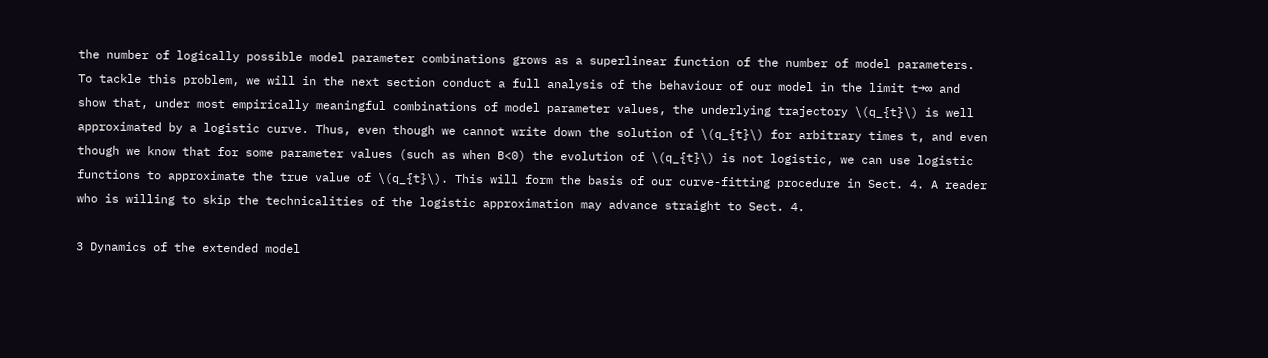the number of logically possible model parameter combinations grows as a superlinear function of the number of model parameters. To tackle this problem, we will in the next section conduct a full analysis of the behaviour of our model in the limit t→∞ and show that, under most empirically meaningful combinations of model parameter values, the underlying trajectory \(q_{t}\) is well approximated by a logistic curve. Thus, even though we cannot write down the solution of \(q_{t}\) for arbitrary times t, and even though we know that for some parameter values (such as when B<0) the evolution of \(q_{t}\) is not logistic, we can use logistic functions to approximate the true value of \(q_{t}\). This will form the basis of our curve-fitting procedure in Sect. 4. A reader who is willing to skip the technicalities of the logistic approximation may advance straight to Sect. 4.

3 Dynamics of the extended model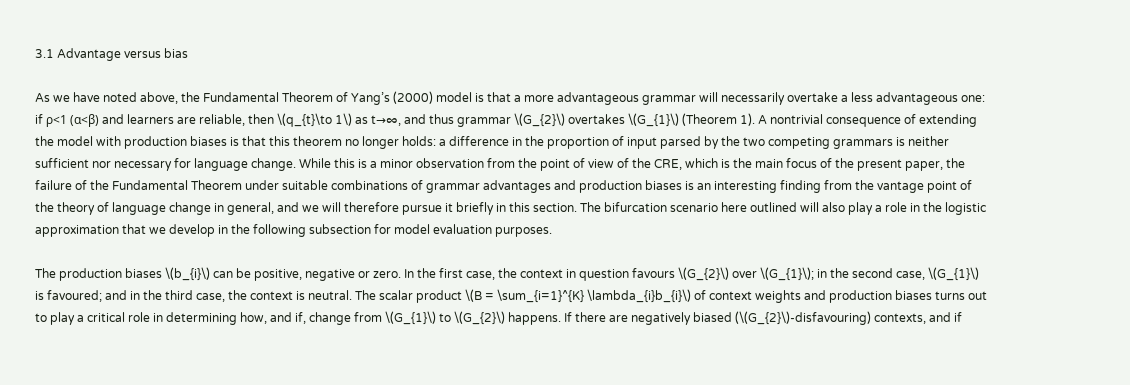3.1 Advantage versus bias

As we have noted above, the Fundamental Theorem of Yang’s (2000) model is that a more advantageous grammar will necessarily overtake a less advantageous one: if ρ<1 (α<β) and learners are reliable, then \(q_{t}\to 1\) as t→∞, and thus grammar \(G_{2}\) overtakes \(G_{1}\) (Theorem 1). A nontrivial consequence of extending the model with production biases is that this theorem no longer holds: a difference in the proportion of input parsed by the two competing grammars is neither sufficient nor necessary for language change. While this is a minor observation from the point of view of the CRE, which is the main focus of the present paper, the failure of the Fundamental Theorem under suitable combinations of grammar advantages and production biases is an interesting finding from the vantage point of the theory of language change in general, and we will therefore pursue it briefly in this section. The bifurcation scenario here outlined will also play a role in the logistic approximation that we develop in the following subsection for model evaluation purposes.

The production biases \(b_{i}\) can be positive, negative or zero. In the first case, the context in question favours \(G_{2}\) over \(G_{1}\); in the second case, \(G_{1}\) is favoured; and in the third case, the context is neutral. The scalar product \(B = \sum_{i=1}^{K} \lambda_{i}b_{i}\) of context weights and production biases turns out to play a critical role in determining how, and if, change from \(G_{1}\) to \(G_{2}\) happens. If there are negatively biased (\(G_{2}\)-disfavouring) contexts, and if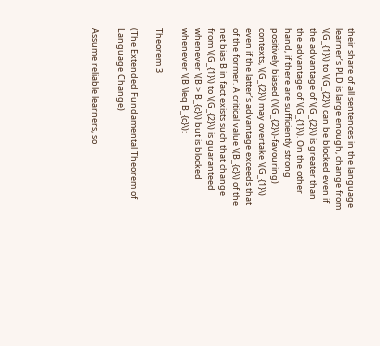their share of all sentences in the language learner’s PLD is large enough, change from \(G_{1}\) to \(G_{2}\) can be blocked even if the advantage of \(G_{2}\) is greater than the advantage of \(G_{1}\). On the other hand, if there are sufficiently strong positively biased (\(G_{2}\)-favouring) contexts, \(G_{2}\) may overtake \(G_{1}\) even if the latter’s advantage exceeds that of the former. A critical value \(B_{c}\) of the net bias B in fact exists such that change from \(G_{1}\) to \(G_{2}\) is guaranteed whenever \(B > B_{c}\) but is blocked whenever \(B \leq B_{c}\):

Theorem 3

(The Extended Fundamental Theorem of Language Change)

Assume reliable learners, so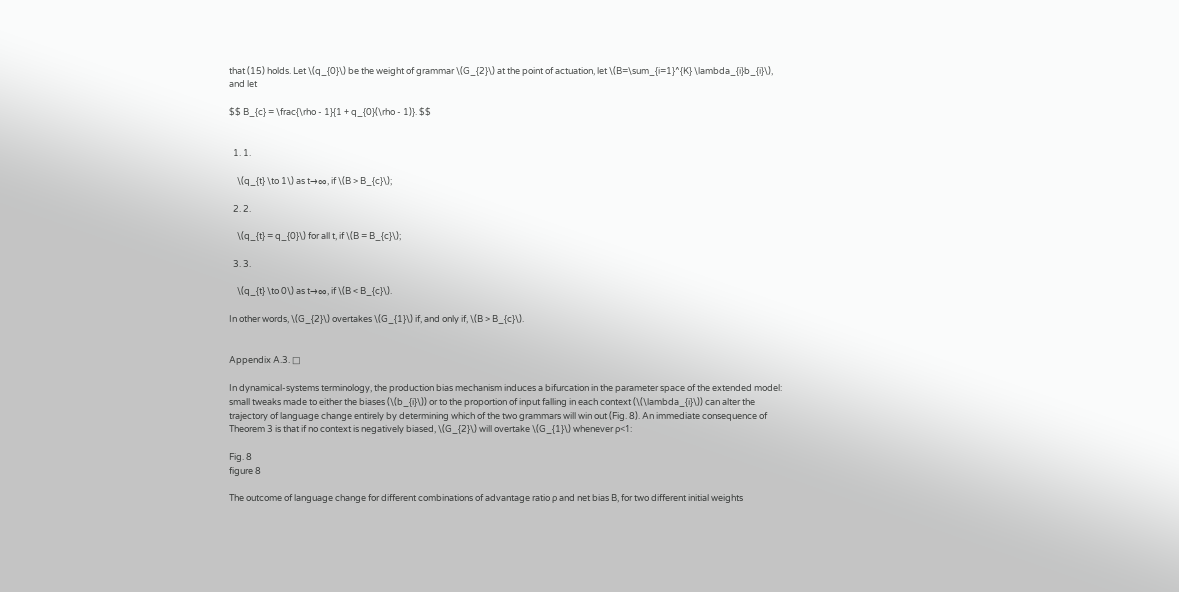that (15) holds. Let \(q_{0}\) be the weight of grammar \(G_{2}\) at the point of actuation, let \(B=\sum_{i=1}^{K} \lambda_{i}b_{i}\), and let

$$ B_{c} = \frac{\rho - 1}{1 + q_{0}(\rho - 1)}. $$


  1. 1.

    \(q_{t} \to 1\) as t→∞, if \(B > B_{c}\);

  2. 2.

    \(q_{t} = q_{0}\) for all t, if \(B = B_{c}\);

  3. 3.

    \(q_{t} \to 0\) as t→∞, if \(B < B_{c}\).

In other words, \(G_{2}\) overtakes \(G_{1}\) if, and only if, \(B > B_{c}\).


Appendix A.3. □

In dynamical-systems terminology, the production bias mechanism induces a bifurcation in the parameter space of the extended model: small tweaks made to either the biases (\(b_{i}\)) or to the proportion of input falling in each context (\(\lambda_{i}\)) can alter the trajectory of language change entirely by determining which of the two grammars will win out (Fig. 8). An immediate consequence of Theorem 3 is that if no context is negatively biased, \(G_{2}\) will overtake \(G_{1}\) whenever ρ<1:

Fig. 8
figure 8

The outcome of language change for different combinations of advantage ratio ρ and net bias B, for two different initial weights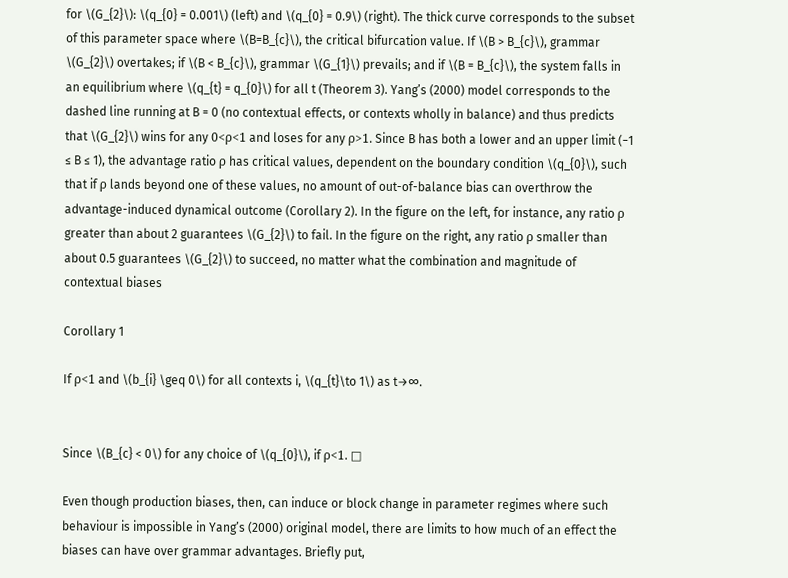for \(G_{2}\): \(q_{0} = 0.001\) (left) and \(q_{0} = 0.9\) (right). The thick curve corresponds to the subset of this parameter space where \(B=B_{c}\), the critical bifurcation value. If \(B > B_{c}\), grammar \(G_{2}\) overtakes; if \(B < B_{c}\), grammar \(G_{1}\) prevails; and if \(B = B_{c}\), the system falls in an equilibrium where \(q_{t} = q_{0}\) for all t (Theorem 3). Yang’s (2000) model corresponds to the dashed line running at B = 0 (no contextual effects, or contexts wholly in balance) and thus predicts that \(G_{2}\) wins for any 0<ρ<1 and loses for any ρ>1. Since B has both a lower and an upper limit (−1 ≤ B ≤ 1), the advantage ratio ρ has critical values, dependent on the boundary condition \(q_{0}\), such that if ρ lands beyond one of these values, no amount of out-of-balance bias can overthrow the advantage-induced dynamical outcome (Corollary 2). In the figure on the left, for instance, any ratio ρ greater than about 2 guarantees \(G_{2}\) to fail. In the figure on the right, any ratio ρ smaller than about 0.5 guarantees \(G_{2}\) to succeed, no matter what the combination and magnitude of contextual biases

Corollary 1

If ρ<1 and \(b_{i} \geq 0\) for all contexts i, \(q_{t}\to 1\) as t→∞.


Since \(B_{c} < 0\) for any choice of \(q_{0}\), if ρ<1. □

Even though production biases, then, can induce or block change in parameter regimes where such behaviour is impossible in Yang’s (2000) original model, there are limits to how much of an effect the biases can have over grammar advantages. Briefly put,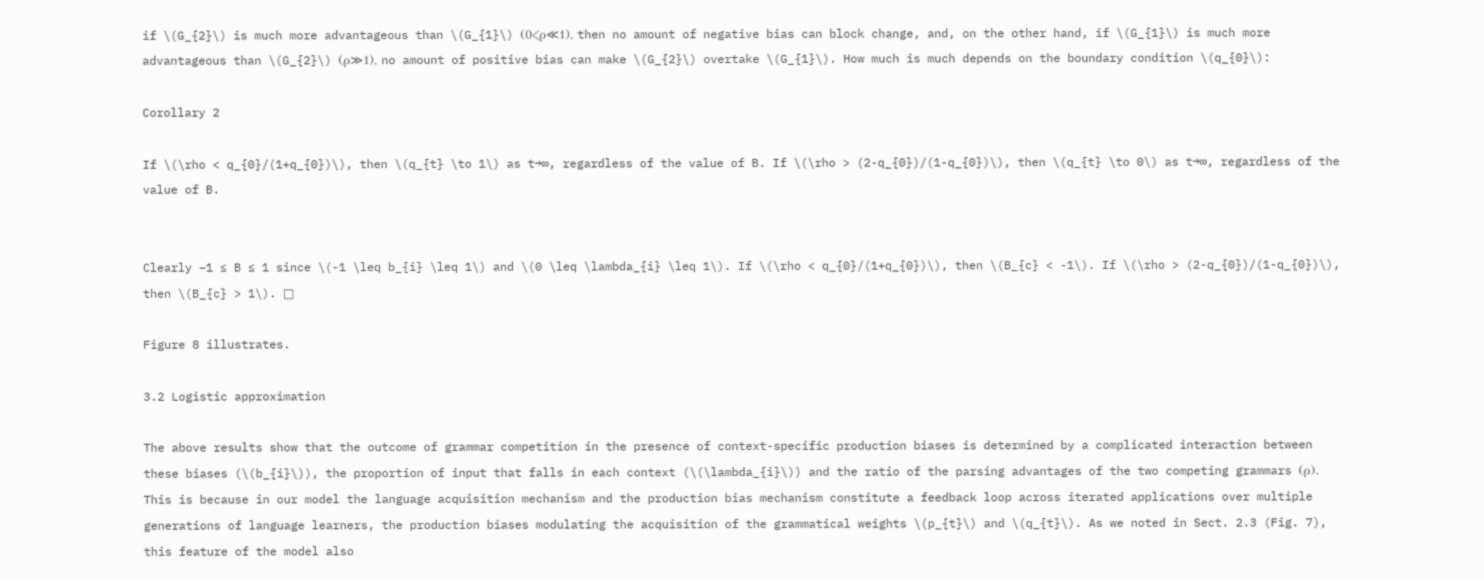if \(G_{2}\) is much more advantageous than \(G_{1}\) (0<ρ≪1), then no amount of negative bias can block change, and, on the other hand, if \(G_{1}\) is much more advantageous than \(G_{2}\) (ρ≫1), no amount of positive bias can make \(G_{2}\) overtake \(G_{1}\). How much is much depends on the boundary condition \(q_{0}\):

Corollary 2

If \(\rho < q_{0}/(1+q_{0})\), then \(q_{t} \to 1\) as t→∞, regardless of the value of B. If \(\rho > (2-q_{0})/(1-q_{0})\), then \(q_{t} \to 0\) as t→∞, regardless of the value of B.


Clearly −1 ≤ B ≤ 1 since \(-1 \leq b_{i} \leq 1\) and \(0 \leq \lambda_{i} \leq 1\). If \(\rho < q_{0}/(1+q_{0})\), then \(B_{c} < -1\). If \(\rho > (2-q_{0})/(1-q_{0})\), then \(B_{c} > 1\). □

Figure 8 illustrates.

3.2 Logistic approximation

The above results show that the outcome of grammar competition in the presence of context-specific production biases is determined by a complicated interaction between these biases (\(b_{i}\)), the proportion of input that falls in each context (\(\lambda_{i}\)) and the ratio of the parsing advantages of the two competing grammars (ρ). This is because in our model the language acquisition mechanism and the production bias mechanism constitute a feedback loop across iterated applications over multiple generations of language learners, the production biases modulating the acquisition of the grammatical weights \(p_{t}\) and \(q_{t}\). As we noted in Sect. 2.3 (Fig. 7), this feature of the model also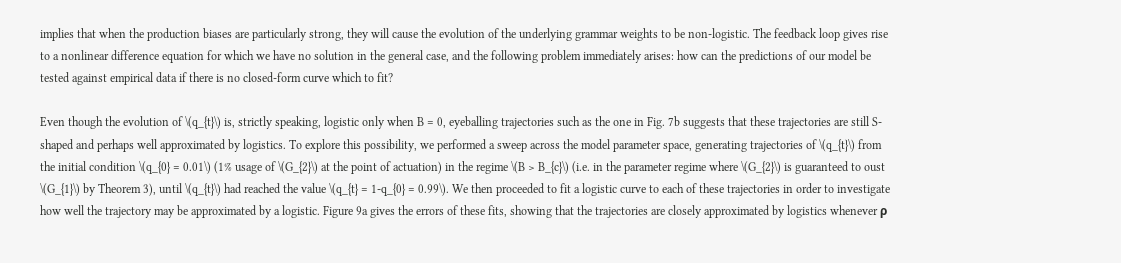implies that when the production biases are particularly strong, they will cause the evolution of the underlying grammar weights to be non-logistic. The feedback loop gives rise to a nonlinear difference equation for which we have no solution in the general case, and the following problem immediately arises: how can the predictions of our model be tested against empirical data if there is no closed-form curve which to fit?

Even though the evolution of \(q_{t}\) is, strictly speaking, logistic only when B = 0, eyeballing trajectories such as the one in Fig. 7b suggests that these trajectories are still S-shaped and perhaps well approximated by logistics. To explore this possibility, we performed a sweep across the model parameter space, generating trajectories of \(q_{t}\) from the initial condition \(q_{0} = 0.01\) (1% usage of \(G_{2}\) at the point of actuation) in the regime \(B > B_{c}\) (i.e. in the parameter regime where \(G_{2}\) is guaranteed to oust \(G_{1}\) by Theorem 3), until \(q_{t}\) had reached the value \(q_{t} = 1-q_{0} = 0.99\). We then proceeded to fit a logistic curve to each of these trajectories in order to investigate how well the trajectory may be approximated by a logistic. Figure 9a gives the errors of these fits, showing that the trajectories are closely approximated by logistics whenever ρ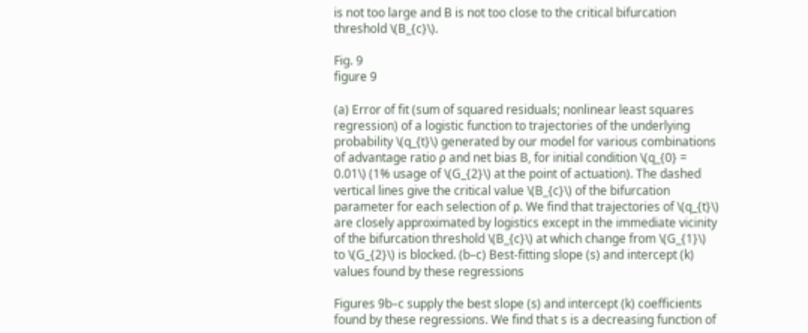is not too large and B is not too close to the critical bifurcation threshold \(B_{c}\).

Fig. 9
figure 9

(a) Error of fit (sum of squared residuals; nonlinear least squares regression) of a logistic function to trajectories of the underlying probability \(q_{t}\) generated by our model for various combinations of advantage ratio ρ and net bias B, for initial condition \(q_{0} = 0.01\) (1% usage of \(G_{2}\) at the point of actuation). The dashed vertical lines give the critical value \(B_{c}\) of the bifurcation parameter for each selection of ρ. We find that trajectories of \(q_{t}\) are closely approximated by logistics except in the immediate vicinity of the bifurcation threshold \(B_{c}\) at which change from \(G_{1}\) to \(G_{2}\) is blocked. (b–c) Best-fitting slope (s) and intercept (k) values found by these regressions

Figures 9b–c supply the best slope (s) and intercept (k) coefficients found by these regressions. We find that s is a decreasing function of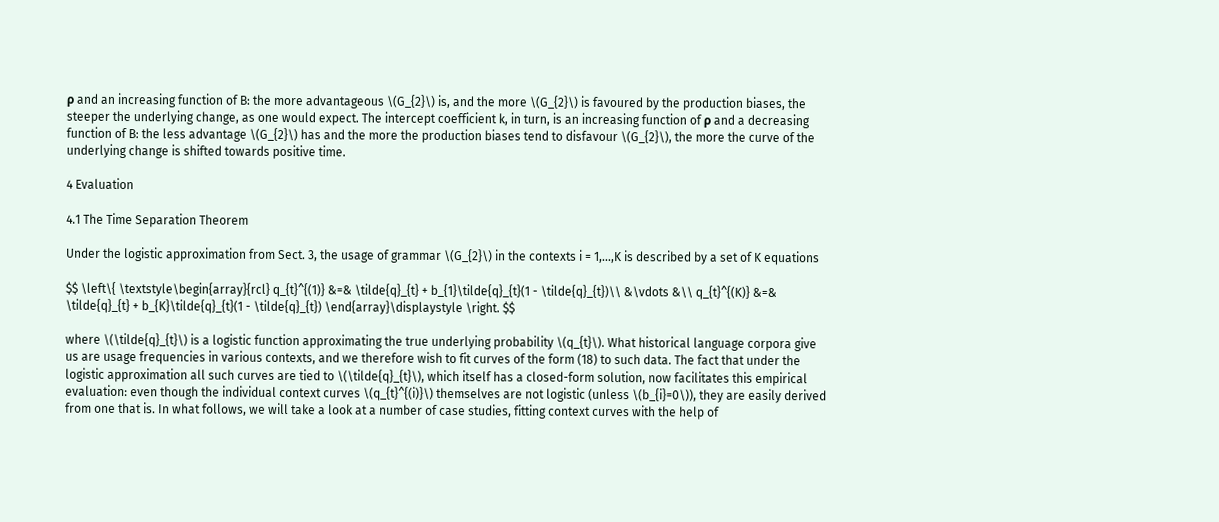ρ and an increasing function of B: the more advantageous \(G_{2}\) is, and the more \(G_{2}\) is favoured by the production biases, the steeper the underlying change, as one would expect. The intercept coefficient k, in turn, is an increasing function of ρ and a decreasing function of B: the less advantage \(G_{2}\) has and the more the production biases tend to disfavour \(G_{2}\), the more the curve of the underlying change is shifted towards positive time.

4 Evaluation

4.1 The Time Separation Theorem

Under the logistic approximation from Sect. 3, the usage of grammar \(G_{2}\) in the contexts i = 1,…,K is described by a set of K equations

$$ \left\{ \textstyle\begin{array}{rcl} q_{t}^{(1)} &=& \tilde{q}_{t} + b_{1}\tilde{q}_{t}(1 - \tilde{q}_{t})\\ &\vdots &\\ q_{t}^{(K)} &=& \tilde{q}_{t} + b_{K}\tilde{q}_{t}(1 - \tilde{q}_{t}) \end{array}\displaystyle \right. $$

where \(\tilde{q}_{t}\) is a logistic function approximating the true underlying probability \(q_{t}\). What historical language corpora give us are usage frequencies in various contexts, and we therefore wish to fit curves of the form (18) to such data. The fact that under the logistic approximation all such curves are tied to \(\tilde{q}_{t}\), which itself has a closed-form solution, now facilitates this empirical evaluation: even though the individual context curves \(q_{t}^{(i)}\) themselves are not logistic (unless \(b_{i}=0\)), they are easily derived from one that is. In what follows, we will take a look at a number of case studies, fitting context curves with the help of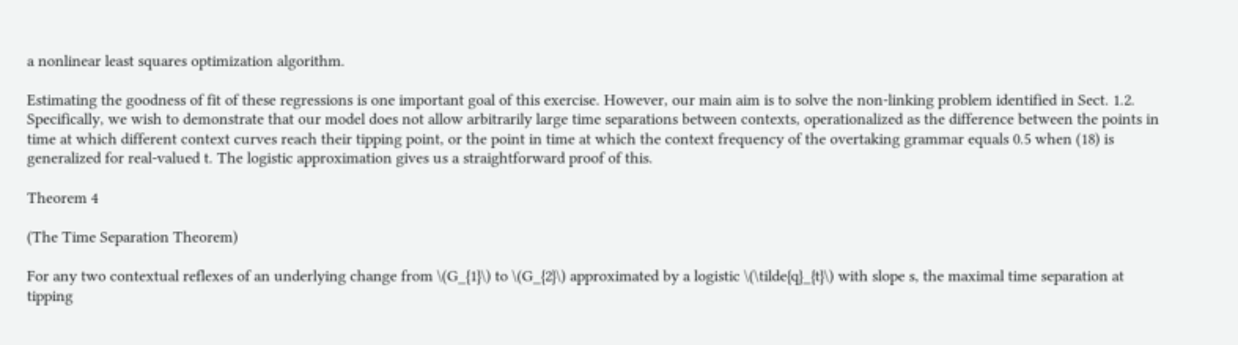a nonlinear least squares optimization algorithm.

Estimating the goodness of fit of these regressions is one important goal of this exercise. However, our main aim is to solve the non-linking problem identified in Sect. 1.2. Specifically, we wish to demonstrate that our model does not allow arbitrarily large time separations between contexts, operationalized as the difference between the points in time at which different context curves reach their tipping point, or the point in time at which the context frequency of the overtaking grammar equals 0.5 when (18) is generalized for real-valued t. The logistic approximation gives us a straightforward proof of this.

Theorem 4

(The Time Separation Theorem)

For any two contextual reflexes of an underlying change from \(G_{1}\) to \(G_{2}\) approximated by a logistic \(\tilde{q}_{t}\) with slope s, the maximal time separation at tipping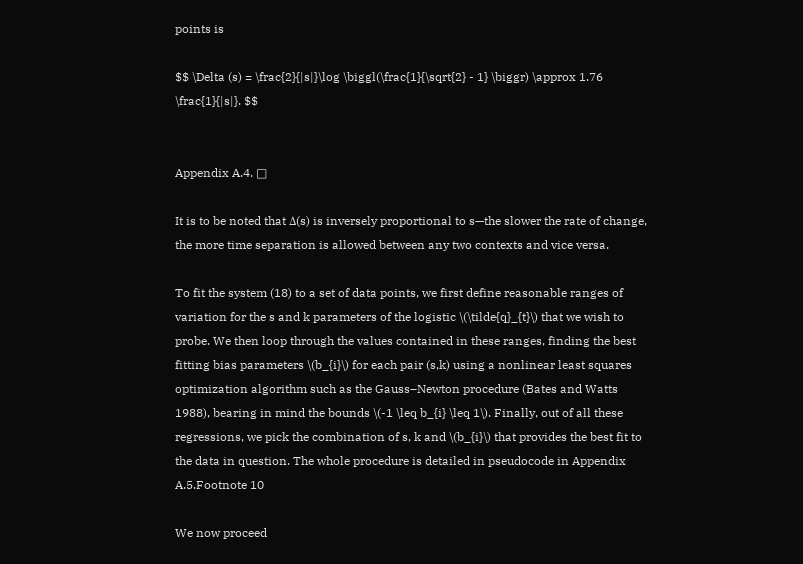points is

$$ \Delta (s) = \frac{2}{|s|}\log \biggl(\frac{1}{\sqrt{2} - 1} \biggr) \approx 1.76 \frac{1}{|s|}. $$


Appendix A.4. □

It is to be noted that Δ(s) is inversely proportional to s—the slower the rate of change, the more time separation is allowed between any two contexts and vice versa.

To fit the system (18) to a set of data points, we first define reasonable ranges of variation for the s and k parameters of the logistic \(\tilde{q}_{t}\) that we wish to probe. We then loop through the values contained in these ranges, finding the best fitting bias parameters \(b_{i}\) for each pair (s,k) using a nonlinear least squares optimization algorithm such as the Gauss–Newton procedure (Bates and Watts 1988), bearing in mind the bounds \(-1 \leq b_{i} \leq 1\). Finally, out of all these regressions, we pick the combination of s, k and \(b_{i}\) that provides the best fit to the data in question. The whole procedure is detailed in pseudocode in Appendix A.5.Footnote 10

We now proceed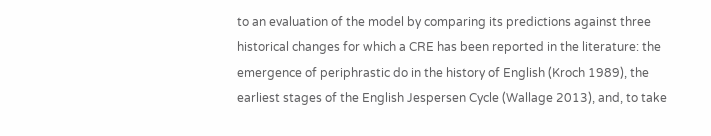to an evaluation of the model by comparing its predictions against three historical changes for which a CRE has been reported in the literature: the emergence of periphrastic do in the history of English (Kroch 1989), the earliest stages of the English Jespersen Cycle (Wallage 2013), and, to take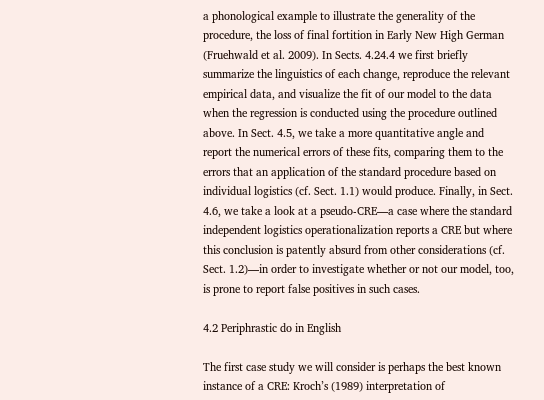a phonological example to illustrate the generality of the procedure, the loss of final fortition in Early New High German (Fruehwald et al. 2009). In Sects. 4.24.4 we first briefly summarize the linguistics of each change, reproduce the relevant empirical data, and visualize the fit of our model to the data when the regression is conducted using the procedure outlined above. In Sect. 4.5, we take a more quantitative angle and report the numerical errors of these fits, comparing them to the errors that an application of the standard procedure based on individual logistics (cf. Sect. 1.1) would produce. Finally, in Sect. 4.6, we take a look at a pseudo-CRE—a case where the standard independent logistics operationalization reports a CRE but where this conclusion is patently absurd from other considerations (cf. Sect. 1.2)—in order to investigate whether or not our model, too, is prone to report false positives in such cases.

4.2 Periphrastic do in English

The first case study we will consider is perhaps the best known instance of a CRE: Kroch’s (1989) interpretation of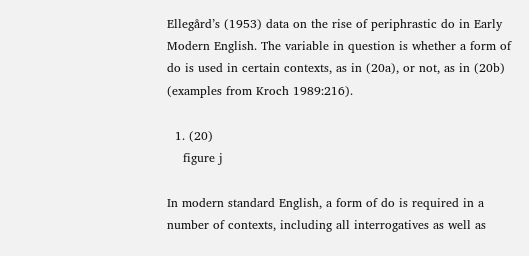Ellegård’s (1953) data on the rise of periphrastic do in Early Modern English. The variable in question is whether a form of do is used in certain contexts, as in (20a), or not, as in (20b) (examples from Kroch 1989:216).

  1. (20)
    figure j

In modern standard English, a form of do is required in a number of contexts, including all interrogatives as well as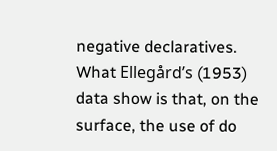negative declaratives. What Ellegård’s (1953) data show is that, on the surface, the use of do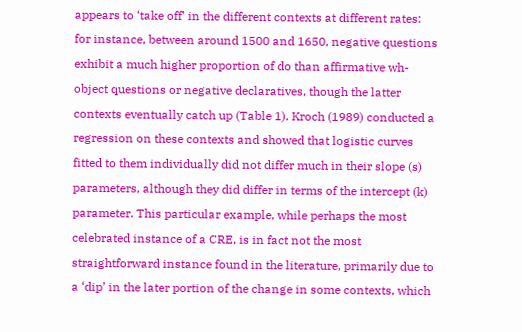appears to ‘take off’ in the different contexts at different rates: for instance, between around 1500 and 1650, negative questions exhibit a much higher proportion of do than affirmative wh-object questions or negative declaratives, though the latter contexts eventually catch up (Table 1). Kroch (1989) conducted a regression on these contexts and showed that logistic curves fitted to them individually did not differ much in their slope (s) parameters, although they did differ in terms of the intercept (k) parameter. This particular example, while perhaps the most celebrated instance of a CRE, is in fact not the most straightforward instance found in the literature, primarily due to a ‘dip’ in the later portion of the change in some contexts, which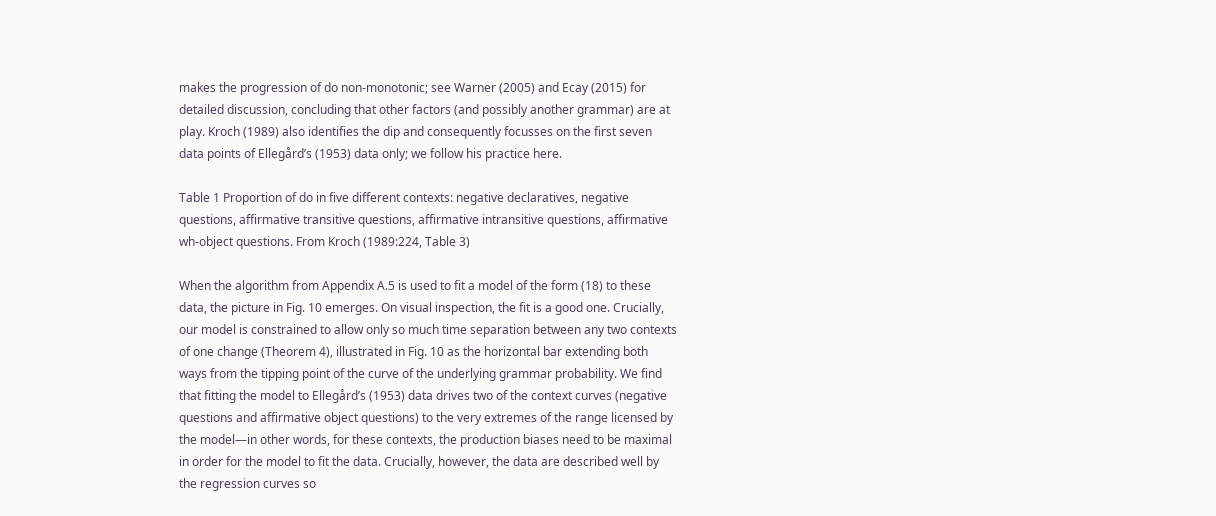makes the progression of do non-monotonic; see Warner (2005) and Ecay (2015) for detailed discussion, concluding that other factors (and possibly another grammar) are at play. Kroch (1989) also identifies the dip and consequently focusses on the first seven data points of Ellegård’s (1953) data only; we follow his practice here.

Table 1 Proportion of do in five different contexts: negative declaratives, negative questions, affirmative transitive questions, affirmative intransitive questions, affirmative wh-object questions. From Kroch (1989:224, Table 3)

When the algorithm from Appendix A.5 is used to fit a model of the form (18) to these data, the picture in Fig. 10 emerges. On visual inspection, the fit is a good one. Crucially, our model is constrained to allow only so much time separation between any two contexts of one change (Theorem 4), illustrated in Fig. 10 as the horizontal bar extending both ways from the tipping point of the curve of the underlying grammar probability. We find that fitting the model to Ellegård’s (1953) data drives two of the context curves (negative questions and affirmative object questions) to the very extremes of the range licensed by the model—in other words, for these contexts, the production biases need to be maximal in order for the model to fit the data. Crucially, however, the data are described well by the regression curves so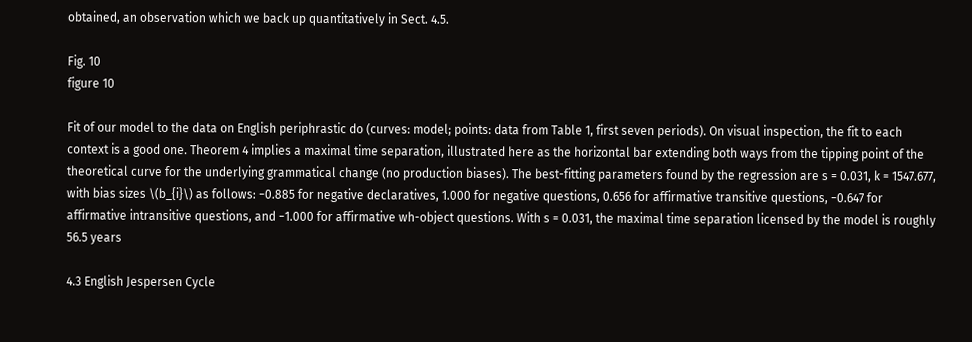obtained, an observation which we back up quantitatively in Sect. 4.5.

Fig. 10
figure 10

Fit of our model to the data on English periphrastic do (curves: model; points: data from Table 1, first seven periods). On visual inspection, the fit to each context is a good one. Theorem 4 implies a maximal time separation, illustrated here as the horizontal bar extending both ways from the tipping point of the theoretical curve for the underlying grammatical change (no production biases). The best-fitting parameters found by the regression are s = 0.031, k = 1547.677, with bias sizes \(b_{i}\) as follows: −0.885 for negative declaratives, 1.000 for negative questions, 0.656 for affirmative transitive questions, −0.647 for affirmative intransitive questions, and −1.000 for affirmative wh-object questions. With s = 0.031, the maximal time separation licensed by the model is roughly 56.5 years

4.3 English Jespersen Cycle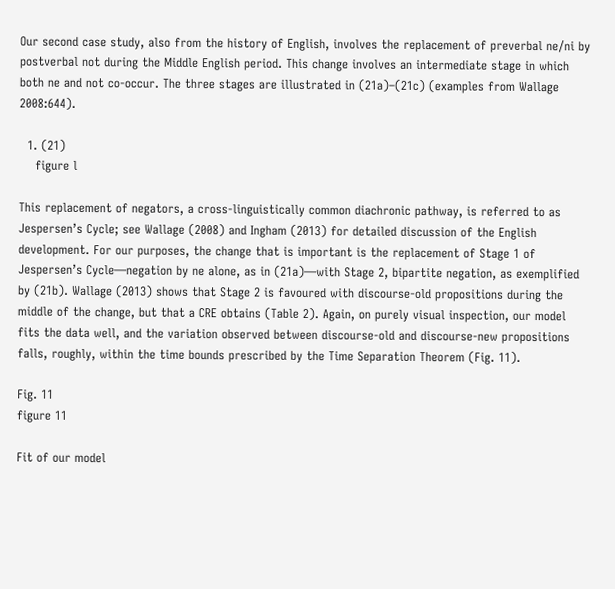Our second case study, also from the history of English, involves the replacement of preverbal ne/ni by postverbal not during the Middle English period. This change involves an intermediate stage in which both ne and not co-occur. The three stages are illustrated in (21a)–(21c) (examples from Wallage 2008:644).

  1. (21)
    figure l

This replacement of negators, a cross-linguistically common diachronic pathway, is referred to as Jespersen’s Cycle; see Wallage (2008) and Ingham (2013) for detailed discussion of the English development. For our purposes, the change that is important is the replacement of Stage 1 of Jespersen’s Cycle—negation by ne alone, as in (21a)—with Stage 2, bipartite negation, as exemplified by (21b). Wallage (2013) shows that Stage 2 is favoured with discourse-old propositions during the middle of the change, but that a CRE obtains (Table 2). Again, on purely visual inspection, our model fits the data well, and the variation observed between discourse-old and discourse-new propositions falls, roughly, within the time bounds prescribed by the Time Separation Theorem (Fig. 11).

Fig. 11
figure 11

Fit of our model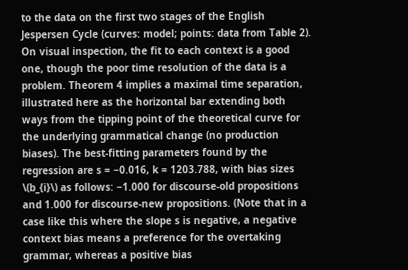to the data on the first two stages of the English Jespersen Cycle (curves: model; points: data from Table 2). On visual inspection, the fit to each context is a good one, though the poor time resolution of the data is a problem. Theorem 4 implies a maximal time separation, illustrated here as the horizontal bar extending both ways from the tipping point of the theoretical curve for the underlying grammatical change (no production biases). The best-fitting parameters found by the regression are s = −0.016, k = 1203.788, with bias sizes \(b_{i}\) as follows: −1.000 for discourse-old propositions and 1.000 for discourse-new propositions. (Note that in a case like this where the slope s is negative, a negative context bias means a preference for the overtaking grammar, whereas a positive bias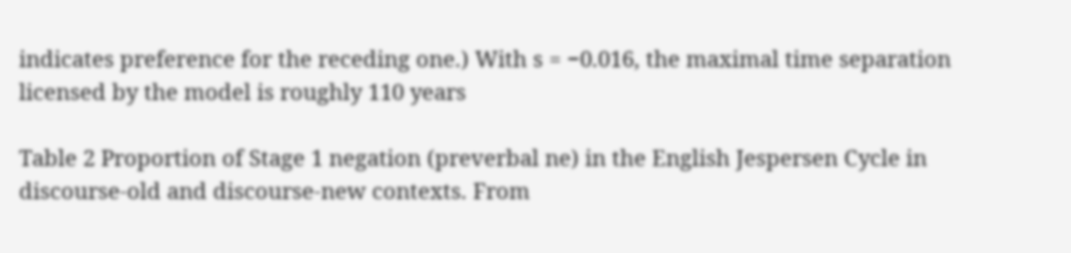indicates preference for the receding one.) With s = −0.016, the maximal time separation licensed by the model is roughly 110 years

Table 2 Proportion of Stage 1 negation (preverbal ne) in the English Jespersen Cycle in discourse-old and discourse-new contexts. From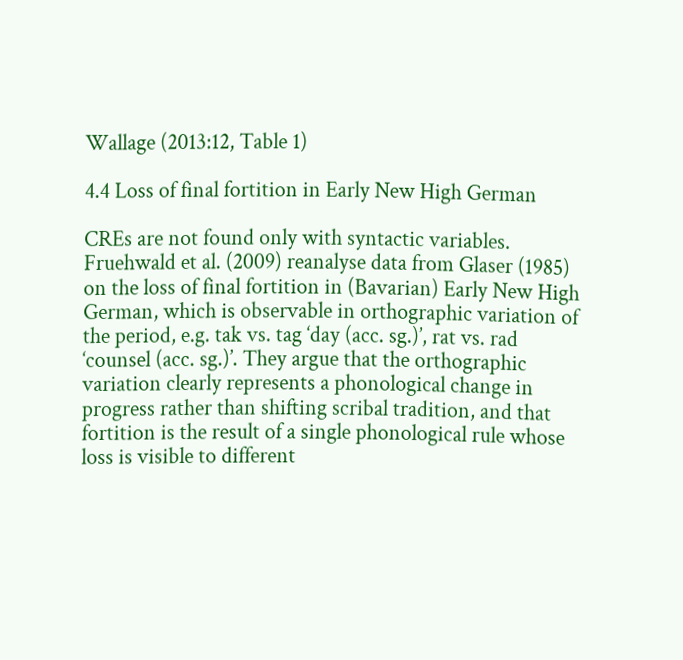Wallage (2013:12, Table 1)

4.4 Loss of final fortition in Early New High German

CREs are not found only with syntactic variables. Fruehwald et al. (2009) reanalyse data from Glaser (1985) on the loss of final fortition in (Bavarian) Early New High German, which is observable in orthographic variation of the period, e.g. tak vs. tag ‘day (acc. sg.)’, rat vs. rad ‘counsel (acc. sg.)’. They argue that the orthographic variation clearly represents a phonological change in progress rather than shifting scribal tradition, and that fortition is the result of a single phonological rule whose loss is visible to different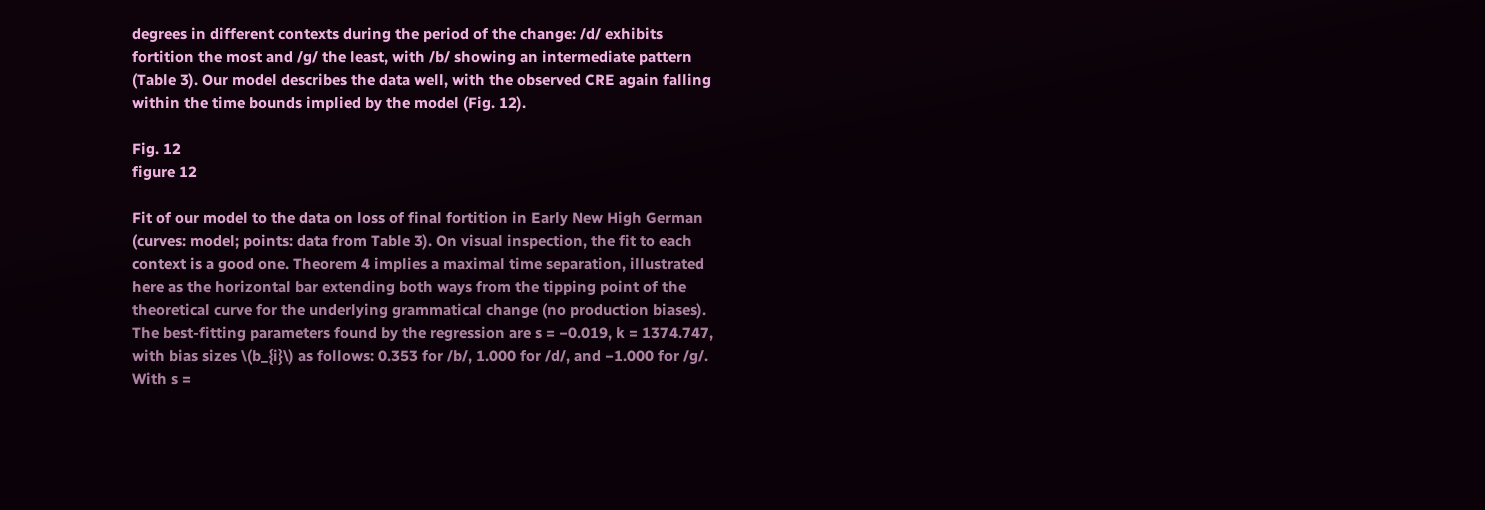degrees in different contexts during the period of the change: /d/ exhibits fortition the most and /g/ the least, with /b/ showing an intermediate pattern (Table 3). Our model describes the data well, with the observed CRE again falling within the time bounds implied by the model (Fig. 12).

Fig. 12
figure 12

Fit of our model to the data on loss of final fortition in Early New High German (curves: model; points: data from Table 3). On visual inspection, the fit to each context is a good one. Theorem 4 implies a maximal time separation, illustrated here as the horizontal bar extending both ways from the tipping point of the theoretical curve for the underlying grammatical change (no production biases). The best-fitting parameters found by the regression are s = −0.019, k = 1374.747, with bias sizes \(b_{i}\) as follows: 0.353 for /b/, 1.000 for /d/, and −1.000 for /g/. With s =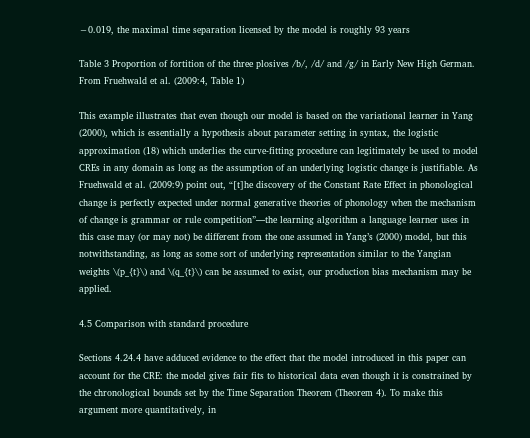−0.019, the maximal time separation licensed by the model is roughly 93 years

Table 3 Proportion of fortition of the three plosives /b/, /d/ and /g/ in Early New High German. From Fruehwald et al. (2009:4, Table 1)

This example illustrates that even though our model is based on the variational learner in Yang (2000), which is essentially a hypothesis about parameter setting in syntax, the logistic approximation (18) which underlies the curve-fitting procedure can legitimately be used to model CREs in any domain as long as the assumption of an underlying logistic change is justifiable. As Fruehwald et al. (2009:9) point out, “[t]he discovery of the Constant Rate Effect in phonological change is perfectly expected under normal generative theories of phonology when the mechanism of change is grammar or rule competition”—the learning algorithm a language learner uses in this case may (or may not) be different from the one assumed in Yang’s (2000) model, but this notwithstanding, as long as some sort of underlying representation similar to the Yangian weights \(p_{t}\) and \(q_{t}\) can be assumed to exist, our production bias mechanism may be applied.

4.5 Comparison with standard procedure

Sections 4.24.4 have adduced evidence to the effect that the model introduced in this paper can account for the CRE: the model gives fair fits to historical data even though it is constrained by the chronological bounds set by the Time Separation Theorem (Theorem 4). To make this argument more quantitatively, in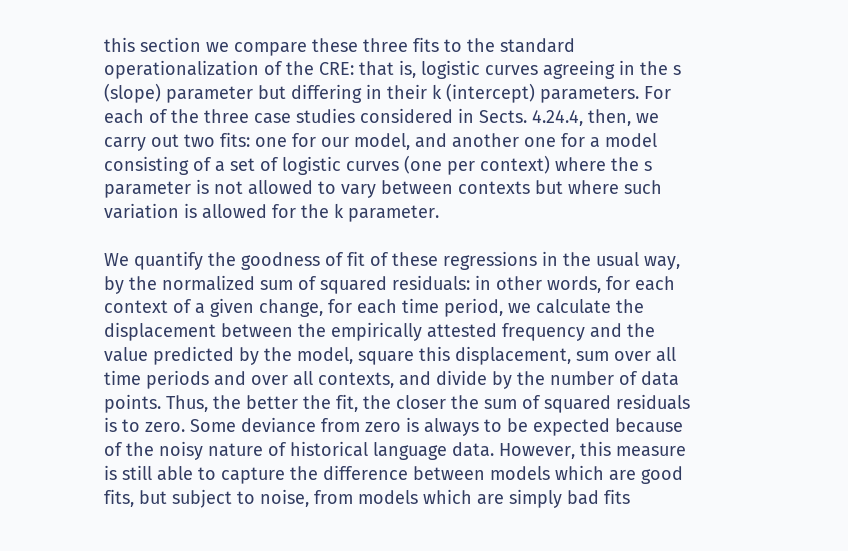this section we compare these three fits to the standard operationalization of the CRE: that is, logistic curves agreeing in the s (slope) parameter but differing in their k (intercept) parameters. For each of the three case studies considered in Sects. 4.24.4, then, we carry out two fits: one for our model, and another one for a model consisting of a set of logistic curves (one per context) where the s parameter is not allowed to vary between contexts but where such variation is allowed for the k parameter.

We quantify the goodness of fit of these regressions in the usual way, by the normalized sum of squared residuals: in other words, for each context of a given change, for each time period, we calculate the displacement between the empirically attested frequency and the value predicted by the model, square this displacement, sum over all time periods and over all contexts, and divide by the number of data points. Thus, the better the fit, the closer the sum of squared residuals is to zero. Some deviance from zero is always to be expected because of the noisy nature of historical language data. However, this measure is still able to capture the difference between models which are good fits, but subject to noise, from models which are simply bad fits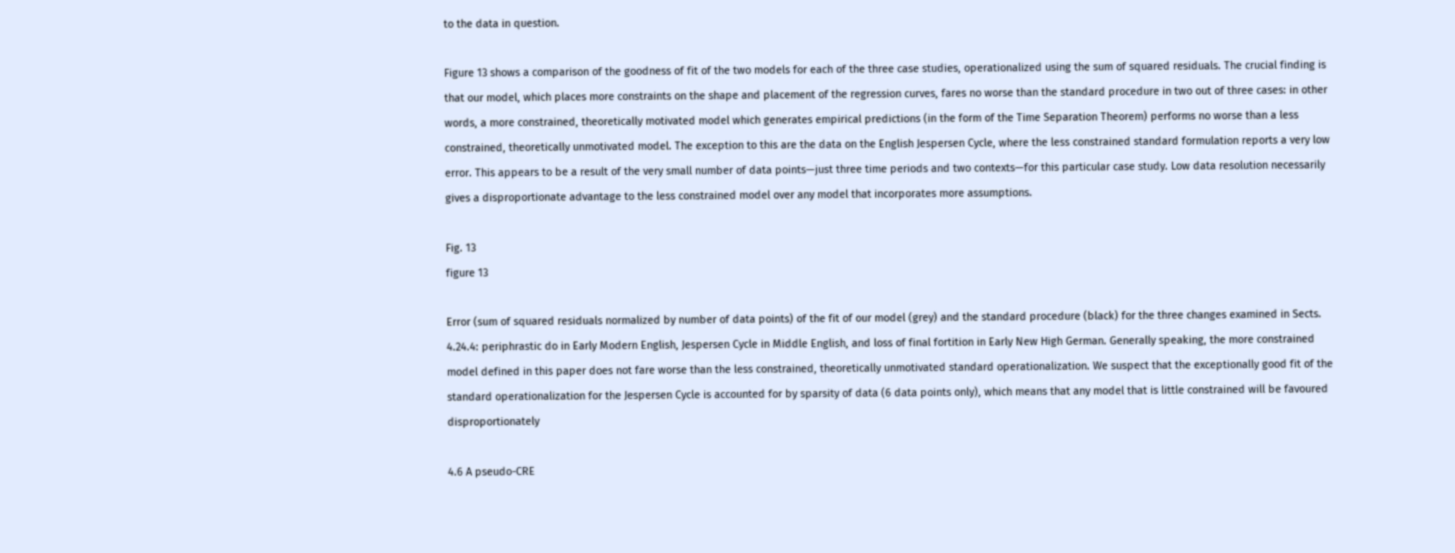to the data in question.

Figure 13 shows a comparison of the goodness of fit of the two models for each of the three case studies, operationalized using the sum of squared residuals. The crucial finding is that our model, which places more constraints on the shape and placement of the regression curves, fares no worse than the standard procedure in two out of three cases: in other words, a more constrained, theoretically motivated model which generates empirical predictions (in the form of the Time Separation Theorem) performs no worse than a less constrained, theoretically unmotivated model. The exception to this are the data on the English Jespersen Cycle, where the less constrained standard formulation reports a very low error. This appears to be a result of the very small number of data points—just three time periods and two contexts—for this particular case study. Low data resolution necessarily gives a disproportionate advantage to the less constrained model over any model that incorporates more assumptions.

Fig. 13
figure 13

Error (sum of squared residuals normalized by number of data points) of the fit of our model (grey) and the standard procedure (black) for the three changes examined in Sects. 4.24.4: periphrastic do in Early Modern English, Jespersen Cycle in Middle English, and loss of final fortition in Early New High German. Generally speaking, the more constrained model defined in this paper does not fare worse than the less constrained, theoretically unmotivated standard operationalization. We suspect that the exceptionally good fit of the standard operationalization for the Jespersen Cycle is accounted for by sparsity of data (6 data points only), which means that any model that is little constrained will be favoured disproportionately

4.6 A pseudo-CRE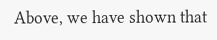Above, we have shown that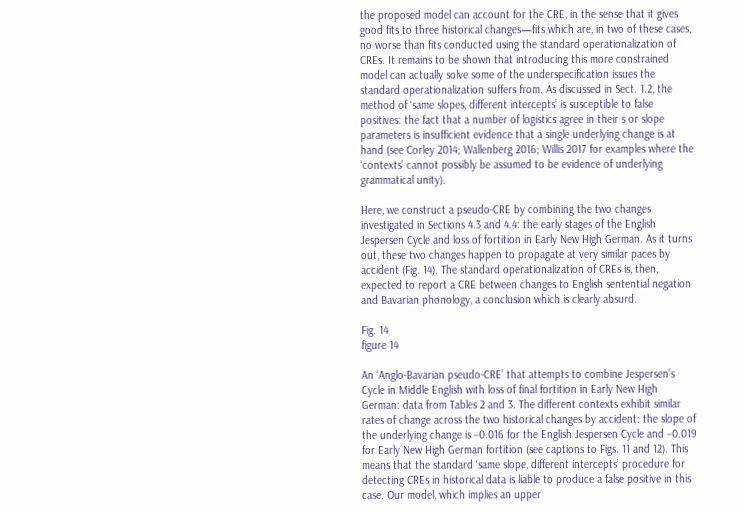the proposed model can account for the CRE, in the sense that it gives good fits to three historical changes—fits which are, in two of these cases, no worse than fits conducted using the standard operationalization of CREs. It remains to be shown that introducing this more constrained model can actually solve some of the underspecification issues the standard operationalization suffers from. As discussed in Sect. 1.2, the method of ‘same slopes, different intercepts’ is susceptible to false positives: the fact that a number of logistics agree in their s or slope parameters is insufficient evidence that a single underlying change is at hand (see Corley 2014; Wallenberg 2016; Willis 2017 for examples where the ‘contexts’ cannot possibly be assumed to be evidence of underlying grammatical unity).

Here, we construct a pseudo-CRE by combining the two changes investigated in Sections 4.3 and 4.4: the early stages of the English Jespersen Cycle and loss of fortition in Early New High German. As it turns out, these two changes happen to propagate at very similar paces by accident (Fig. 14). The standard operationalization of CREs is, then, expected to report a CRE between changes to English sentential negation and Bavarian phonology, a conclusion which is clearly absurd.

Fig. 14
figure 14

An ‘Anglo-Bavarian pseudo-CRE’ that attempts to combine Jespersen’s Cycle in Middle English with loss of final fortition in Early New High German: data from Tables 2 and 3. The different contexts exhibit similar rates of change across the two historical changes by accident: the slope of the underlying change is −0.016 for the English Jespersen Cycle and −0.019 for Early New High German fortition (see captions to Figs. 11 and 12). This means that the standard ‘same slope, different intercepts’ procedure for detecting CREs in historical data is liable to produce a false positive in this case. Our model, which implies an upper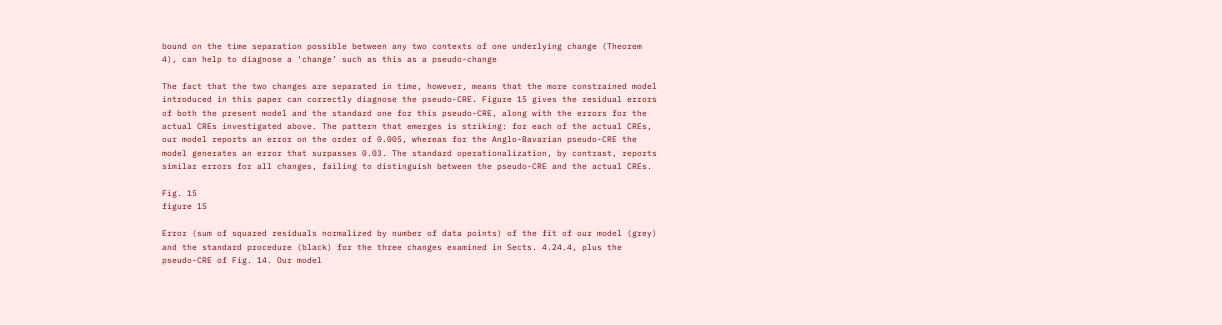bound on the time separation possible between any two contexts of one underlying change (Theorem 4), can help to diagnose a ‘change’ such as this as a pseudo-change

The fact that the two changes are separated in time, however, means that the more constrained model introduced in this paper can correctly diagnose the pseudo-CRE. Figure 15 gives the residual errors of both the present model and the standard one for this pseudo-CRE, along with the errors for the actual CREs investigated above. The pattern that emerges is striking: for each of the actual CREs, our model reports an error on the order of 0.005, whereas for the Anglo-Bavarian pseudo-CRE the model generates an error that surpasses 0.03. The standard operationalization, by contrast, reports similar errors for all changes, failing to distinguish between the pseudo-CRE and the actual CREs.

Fig. 15
figure 15

Error (sum of squared residuals normalized by number of data points) of the fit of our model (grey) and the standard procedure (black) for the three changes examined in Sects. 4.24.4, plus the pseudo-CRE of Fig. 14. Our model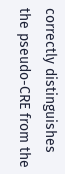correctly distinguishes the pseudo-CRE from the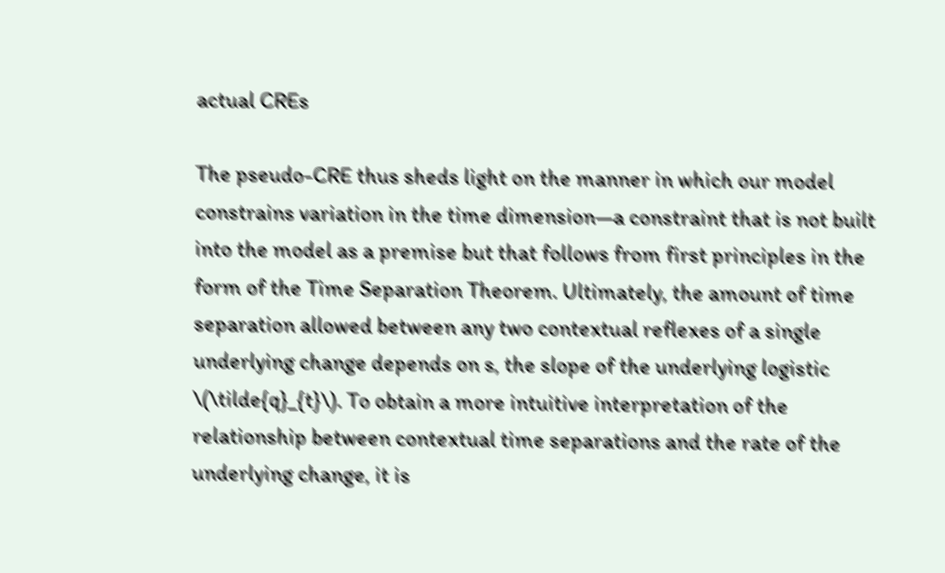actual CREs

The pseudo-CRE thus sheds light on the manner in which our model constrains variation in the time dimension—a constraint that is not built into the model as a premise but that follows from first principles in the form of the Time Separation Theorem. Ultimately, the amount of time separation allowed between any two contextual reflexes of a single underlying change depends on s, the slope of the underlying logistic \(\tilde{q}_{t}\). To obtain a more intuitive interpretation of the relationship between contextual time separations and the rate of the underlying change, it is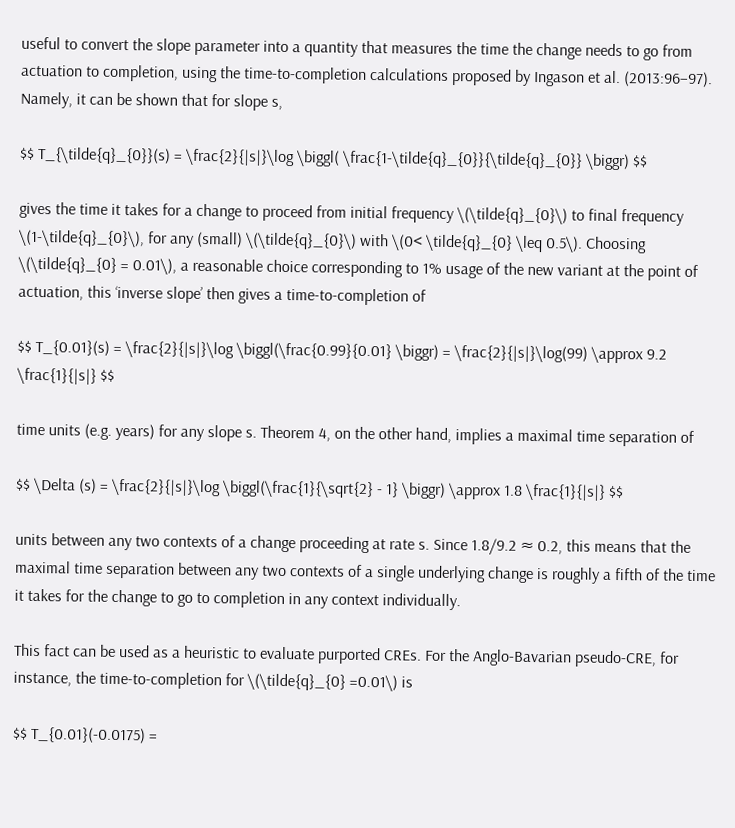useful to convert the slope parameter into a quantity that measures the time the change needs to go from actuation to completion, using the time-to-completion calculations proposed by Ingason et al. (2013:96–97). Namely, it can be shown that for slope s,

$$ T_{\tilde{q}_{0}}(s) = \frac{2}{|s|}\log \biggl( \frac{1-\tilde{q}_{0}}{\tilde{q}_{0}} \biggr) $$

gives the time it takes for a change to proceed from initial frequency \(\tilde{q}_{0}\) to final frequency \(1-\tilde{q}_{0}\), for any (small) \(\tilde{q}_{0}\) with \(0< \tilde{q}_{0} \leq 0.5\). Choosing \(\tilde{q}_{0} = 0.01\), a reasonable choice corresponding to 1% usage of the new variant at the point of actuation, this ‘inverse slope’ then gives a time-to-completion of

$$ T_{0.01}(s) = \frac{2}{|s|}\log \biggl(\frac{0.99}{0.01} \biggr) = \frac{2}{|s|}\log(99) \approx 9.2 \frac{1}{|s|} $$

time units (e.g. years) for any slope s. Theorem 4, on the other hand, implies a maximal time separation of

$$ \Delta (s) = \frac{2}{|s|}\log \biggl(\frac{1}{\sqrt{2} - 1} \biggr) \approx 1.8 \frac{1}{|s|} $$

units between any two contexts of a change proceeding at rate s. Since 1.8/9.2 ≈ 0.2, this means that the maximal time separation between any two contexts of a single underlying change is roughly a fifth of the time it takes for the change to go to completion in any context individually.

This fact can be used as a heuristic to evaluate purported CREs. For the Anglo-Bavarian pseudo-CRE, for instance, the time-to-completion for \(\tilde{q}_{0} =0.01\) is

$$ T_{0.01}(-0.0175) =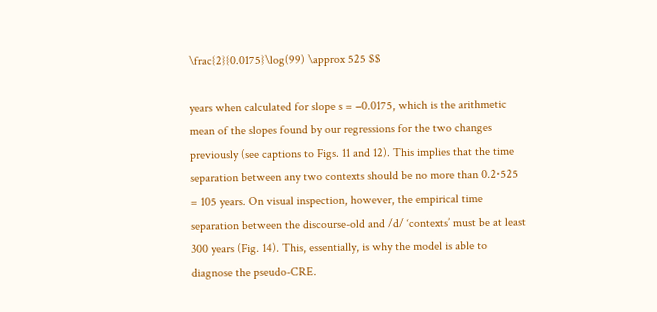\frac{2}{0.0175}\log(99) \approx 525 $$

years when calculated for slope s = −0.0175, which is the arithmetic mean of the slopes found by our regressions for the two changes previously (see captions to Figs. 11 and 12). This implies that the time separation between any two contexts should be no more than 0.2⋅525 = 105 years. On visual inspection, however, the empirical time separation between the discourse-old and /d/ ‘contexts’ must be at least 300 years (Fig. 14). This, essentially, is why the model is able to diagnose the pseudo-CRE.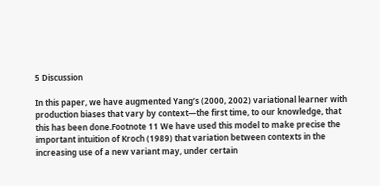5 Discussion

In this paper, we have augmented Yang’s (2000, 2002) variational learner with production biases that vary by context—the first time, to our knowledge, that this has been done.Footnote 11 We have used this model to make precise the important intuition of Kroch (1989) that variation between contexts in the increasing use of a new variant may, under certain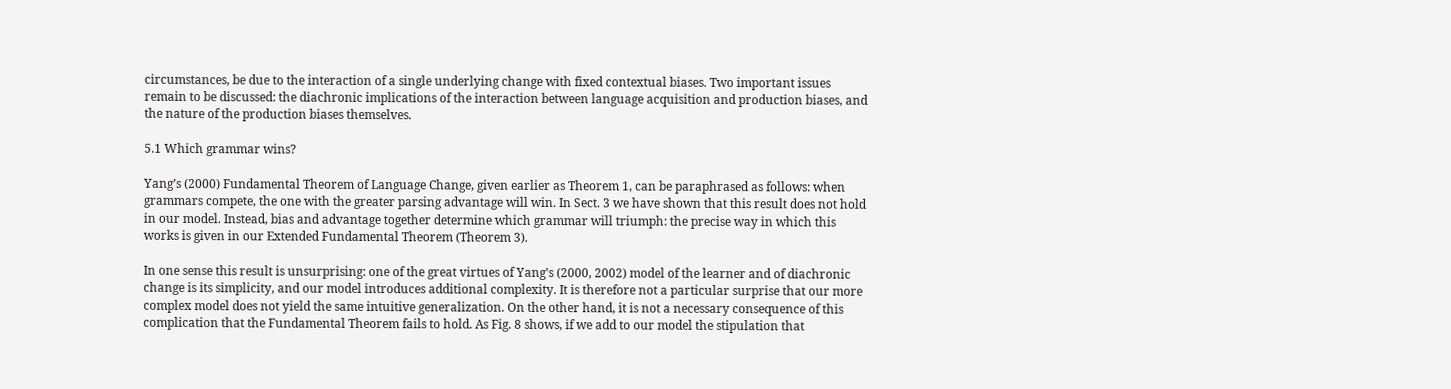circumstances, be due to the interaction of a single underlying change with fixed contextual biases. Two important issues remain to be discussed: the diachronic implications of the interaction between language acquisition and production biases, and the nature of the production biases themselves.

5.1 Which grammar wins?

Yang’s (2000) Fundamental Theorem of Language Change, given earlier as Theorem 1, can be paraphrased as follows: when grammars compete, the one with the greater parsing advantage will win. In Sect. 3 we have shown that this result does not hold in our model. Instead, bias and advantage together determine which grammar will triumph: the precise way in which this works is given in our Extended Fundamental Theorem (Theorem 3).

In one sense this result is unsurprising: one of the great virtues of Yang’s (2000, 2002) model of the learner and of diachronic change is its simplicity, and our model introduces additional complexity. It is therefore not a particular surprise that our more complex model does not yield the same intuitive generalization. On the other hand, it is not a necessary consequence of this complication that the Fundamental Theorem fails to hold. As Fig. 8 shows, if we add to our model the stipulation that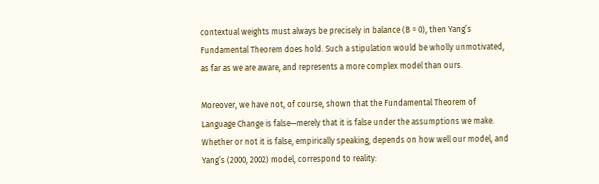contextual weights must always be precisely in balance (B = 0), then Yang’s Fundamental Theorem does hold. Such a stipulation would be wholly unmotivated, as far as we are aware, and represents a more complex model than ours.

Moreover, we have not, of course, shown that the Fundamental Theorem of Language Change is false—merely that it is false under the assumptions we make. Whether or not it is false, empirically speaking, depends on how well our model, and Yang’s (2000, 2002) model, correspond to reality: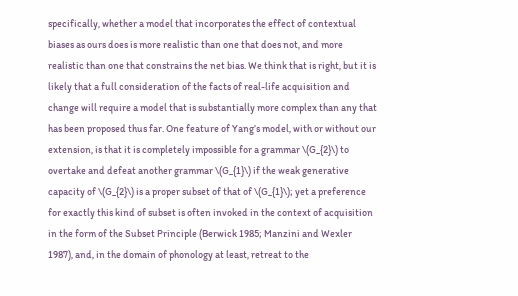specifically, whether a model that incorporates the effect of contextual biases as ours does is more realistic than one that does not, and more realistic than one that constrains the net bias. We think that is right, but it is likely that a full consideration of the facts of real-life acquisition and change will require a model that is substantially more complex than any that has been proposed thus far. One feature of Yang’s model, with or without our extension, is that it is completely impossible for a grammar \(G_{2}\) to overtake and defeat another grammar \(G_{1}\) if the weak generative capacity of \(G_{2}\) is a proper subset of that of \(G_{1}\); yet a preference for exactly this kind of subset is often invoked in the context of acquisition in the form of the Subset Principle (Berwick 1985; Manzini and Wexler 1987), and, in the domain of phonology at least, retreat to the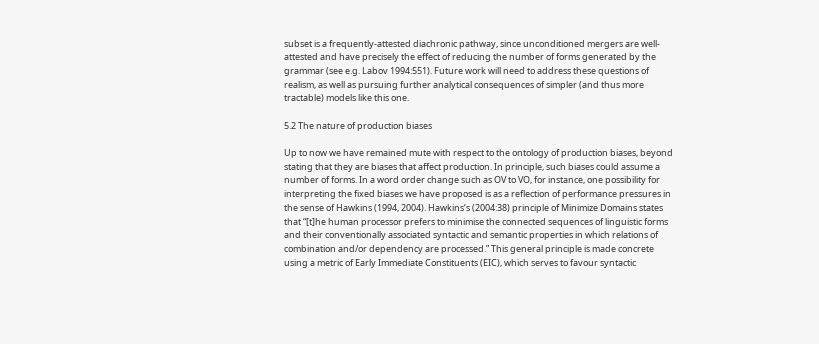subset is a frequently-attested diachronic pathway, since unconditioned mergers are well-attested and have precisely the effect of reducing the number of forms generated by the grammar (see e.g. Labov 1994:551). Future work will need to address these questions of realism, as well as pursuing further analytical consequences of simpler (and thus more tractable) models like this one.

5.2 The nature of production biases

Up to now we have remained mute with respect to the ontology of production biases, beyond stating that they are biases that affect production. In principle, such biases could assume a number of forms. In a word order change such as OV to VO, for instance, one possibility for interpreting the fixed biases we have proposed is as a reflection of performance pressures in the sense of Hawkins (1994, 2004). Hawkins’s (2004:38) principle of Minimize Domains states that “[t]he human processor prefers to minimise the connected sequences of linguistic forms and their conventionally associated syntactic and semantic properties in which relations of combination and/or dependency are processed.” This general principle is made concrete using a metric of Early Immediate Constituents (EIC), which serves to favour syntactic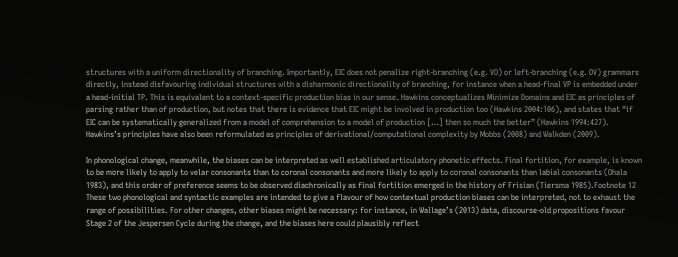structures with a uniform directionality of branching. Importantly, EIC does not penalize right-branching (e.g. VO) or left-branching (e.g. OV) grammars directly, instead disfavouring individual structures with a disharmonic directionality of branching, for instance when a head-final VP is embedded under a head-initial TP. This is equivalent to a context-specific production bias in our sense. Hawkins conceptualizes Minimize Domains and EIC as principles of parsing rather than of production, but notes that there is evidence that EIC might be involved in production too (Hawkins 2004:106), and states that “if EIC can be systematically generalized from a model of comprehension to a model of production […] then so much the better” (Hawkins 1994:427). Hawkins’s principles have also been reformulated as principles of derivational/computational complexity by Mobbs (2008) and Walkden (2009).

In phonological change, meanwhile, the biases can be interpreted as well established articulatory phonetic effects. Final fortition, for example, is known to be more likely to apply to velar consonants than to coronal consonants and more likely to apply to coronal consonants than labial consonants (Ohala 1983), and this order of preference seems to be observed diachronically as final fortition emerged in the history of Frisian (Tiersma 1985).Footnote 12 These two phonological and syntactic examples are intended to give a flavour of how contextual production biases can be interpreted, not to exhaust the range of possibilities. For other changes, other biases might be necessary: for instance, in Wallage’s (2013) data, discourse-old propositions favour Stage 2 of the Jespersen Cycle during the change, and the biases here could plausibly reflect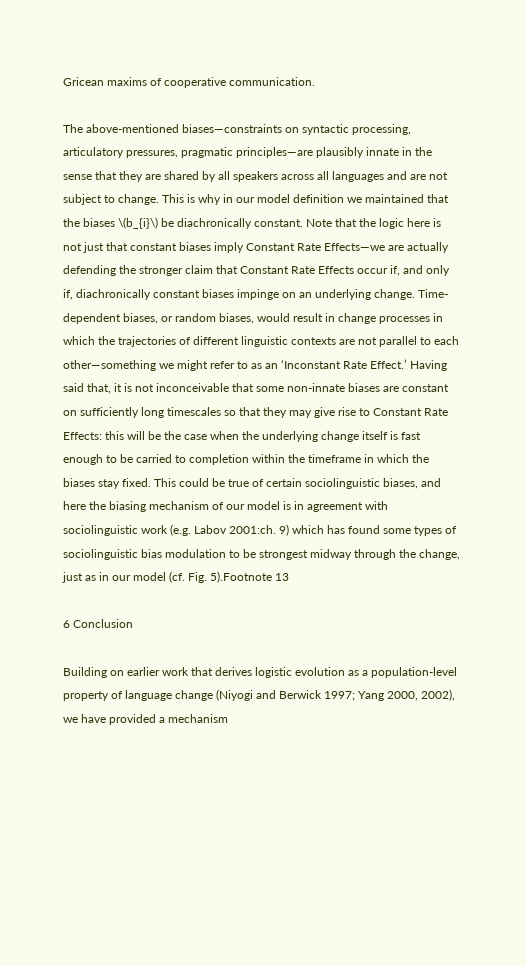Gricean maxims of cooperative communication.

The above-mentioned biases—constraints on syntactic processing, articulatory pressures, pragmatic principles—are plausibly innate in the sense that they are shared by all speakers across all languages and are not subject to change. This is why in our model definition we maintained that the biases \(b_{i}\) be diachronically constant. Note that the logic here is not just that constant biases imply Constant Rate Effects—we are actually defending the stronger claim that Constant Rate Effects occur if, and only if, diachronically constant biases impinge on an underlying change. Time-dependent biases, or random biases, would result in change processes in which the trajectories of different linguistic contexts are not parallel to each other—something we might refer to as an ‘Inconstant Rate Effect.’ Having said that, it is not inconceivable that some non-innate biases are constant on sufficiently long timescales so that they may give rise to Constant Rate Effects: this will be the case when the underlying change itself is fast enough to be carried to completion within the timeframe in which the biases stay fixed. This could be true of certain sociolinguistic biases, and here the biasing mechanism of our model is in agreement with sociolinguistic work (e.g. Labov 2001:ch. 9) which has found some types of sociolinguistic bias modulation to be strongest midway through the change, just as in our model (cf. Fig. 5).Footnote 13

6 Conclusion

Building on earlier work that derives logistic evolution as a population-level property of language change (Niyogi and Berwick 1997; Yang 2000, 2002), we have provided a mechanism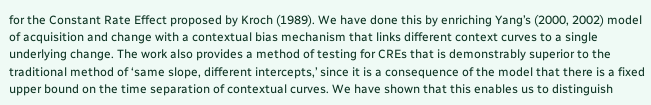for the Constant Rate Effect proposed by Kroch (1989). We have done this by enriching Yang’s (2000, 2002) model of acquisition and change with a contextual bias mechanism that links different context curves to a single underlying change. The work also provides a method of testing for CREs that is demonstrably superior to the traditional method of ‘same slope, different intercepts,’ since it is a consequence of the model that there is a fixed upper bound on the time separation of contextual curves. We have shown that this enables us to distinguish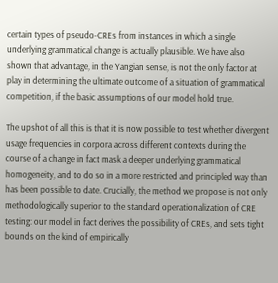certain types of pseudo-CREs from instances in which a single underlying grammatical change is actually plausible. We have also shown that advantage, in the Yangian sense, is not the only factor at play in determining the ultimate outcome of a situation of grammatical competition, if the basic assumptions of our model hold true.

The upshot of all this is that it is now possible to test whether divergent usage frequencies in corpora across different contexts during the course of a change in fact mask a deeper underlying grammatical homogeneity, and to do so in a more restricted and principled way than has been possible to date. Crucially, the method we propose is not only methodologically superior to the standard operationalization of CRE testing: our model in fact derives the possibility of CREs, and sets tight bounds on the kind of empirically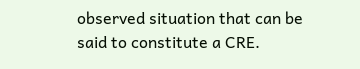observed situation that can be said to constitute a CRE.